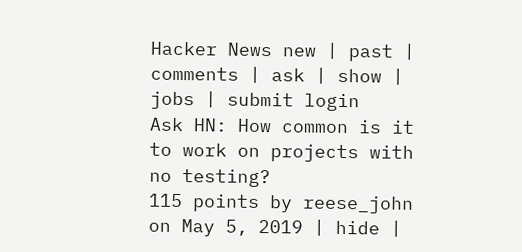Hacker News new | past | comments | ask | show | jobs | submit login
Ask HN: How common is it to work on projects with no testing?
115 points by reese_john on May 5, 2019 | hide |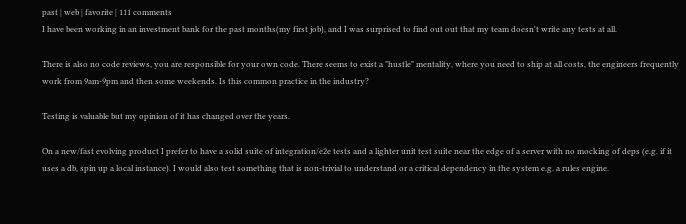past | web | favorite | 111 comments
I have been working in an investment bank for the past months(my first job), and I was surprised to find out out that my team doesn't write any tests at all.

There is also no code reviews, you are responsible for your own code. There seems to exist a "hustle" mentality, where you need to ship at all costs, the engineers frequently work from 9am-9pm and then some weekends. Is this common practice in the industry?

Testing is valuable but my opinion of it has changed over the years.

On a new/fast evolving product I prefer to have a solid suite of integration/e2e tests and a lighter unit test suite near the edge of a server with no mocking of deps (e.g. if it uses a db, spin up a local instance). I would also test something that is non-trivial to understand or a critical dependency in the system e.g. a rules engine.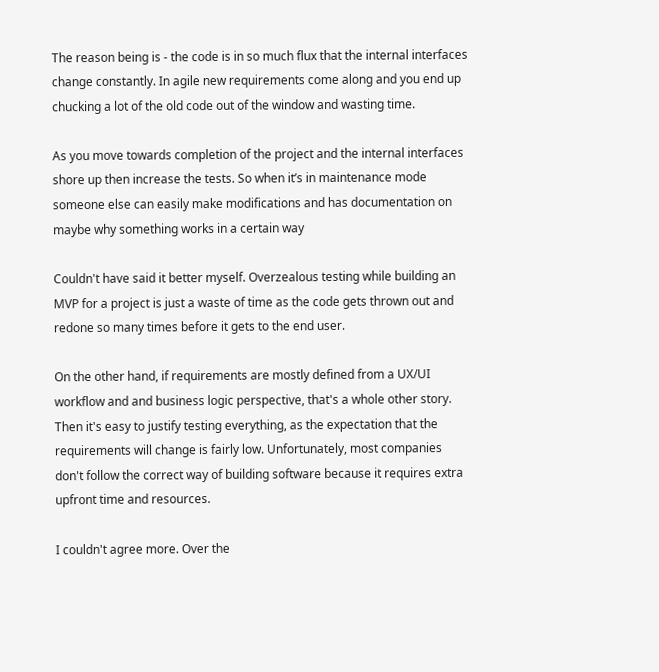The reason being is - the code is in so much flux that the internal interfaces change constantly. In agile new requirements come along and you end up chucking a lot of the old code out of the window and wasting time.

As you move towards completion of the project and the internal interfaces shore up then increase the tests. So when it’s in maintenance mode someone else can easily make modifications and has documentation on maybe why something works in a certain way

Couldn't have said it better myself. Overzealous testing while building an MVP for a project is just a waste of time as the code gets thrown out and redone so many times before it gets to the end user.

On the other hand, if requirements are mostly defined from a UX/UI workflow and and business logic perspective, that's a whole other story. Then it's easy to justify testing everything, as the expectation that the requirements will change is fairly low. Unfortunately, most companies don't follow the correct way of building software because it requires extra upfront time and resources.

I couldn't agree more. Over the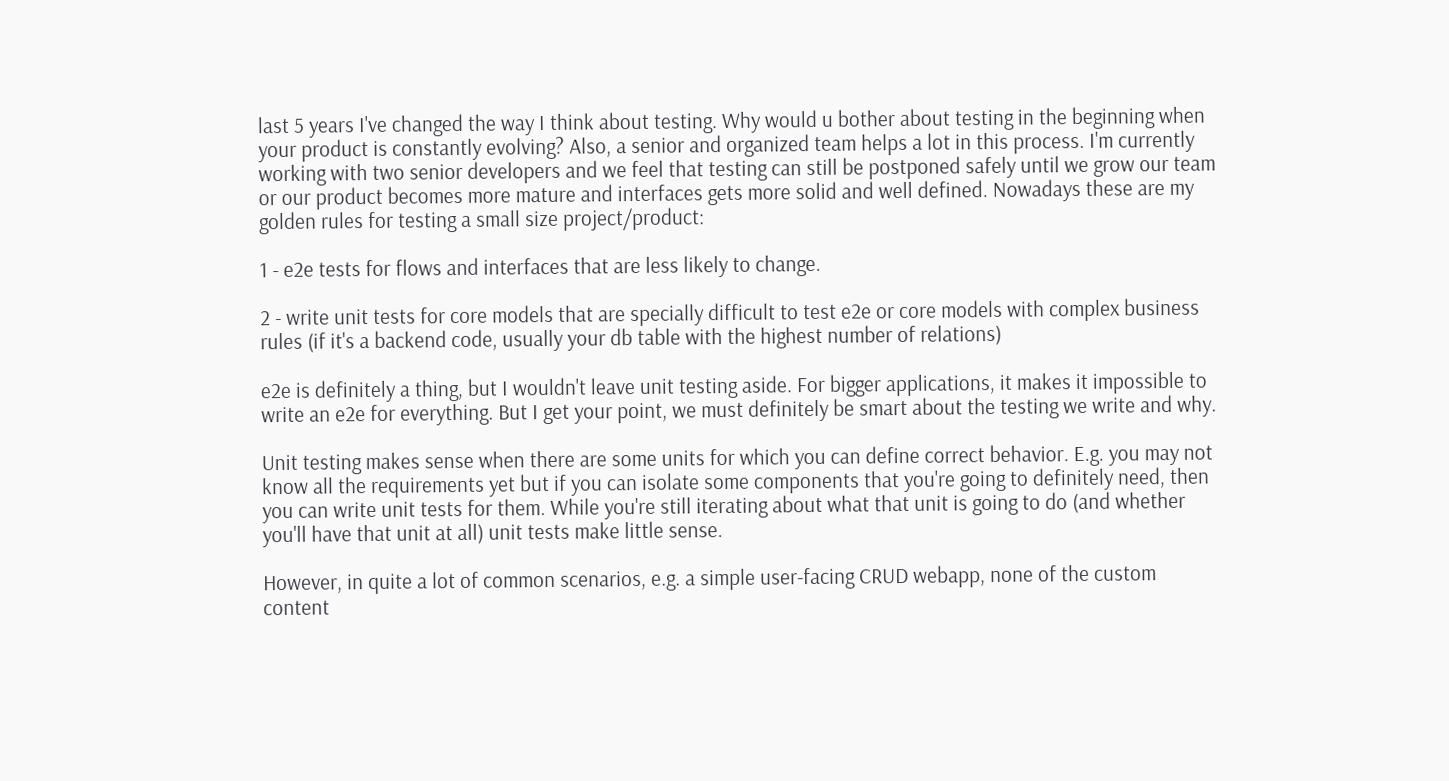last 5 years I've changed the way I think about testing. Why would u bother about testing in the beginning when your product is constantly evolving? Also, a senior and organized team helps a lot in this process. I'm currently working with two senior developers and we feel that testing can still be postponed safely until we grow our team or our product becomes more mature and interfaces gets more solid and well defined. Nowadays these are my golden rules for testing a small size project/product:

1 - e2e tests for flows and interfaces that are less likely to change.

2 - write unit tests for core models that are specially difficult to test e2e or core models with complex business rules (if it's a backend code, usually your db table with the highest number of relations)

e2e is definitely a thing, but I wouldn't leave unit testing aside. For bigger applications, it makes it impossible to write an e2e for everything. But I get your point, we must definitely be smart about the testing we write and why.

Unit testing makes sense when there are some units for which you can define correct behavior. E.g. you may not know all the requirements yet but if you can isolate some components that you're going to definitely need, then you can write unit tests for them. While you're still iterating about what that unit is going to do (and whether you'll have that unit at all) unit tests make little sense.

However, in quite a lot of common scenarios, e.g. a simple user-facing CRUD webapp, none of the custom content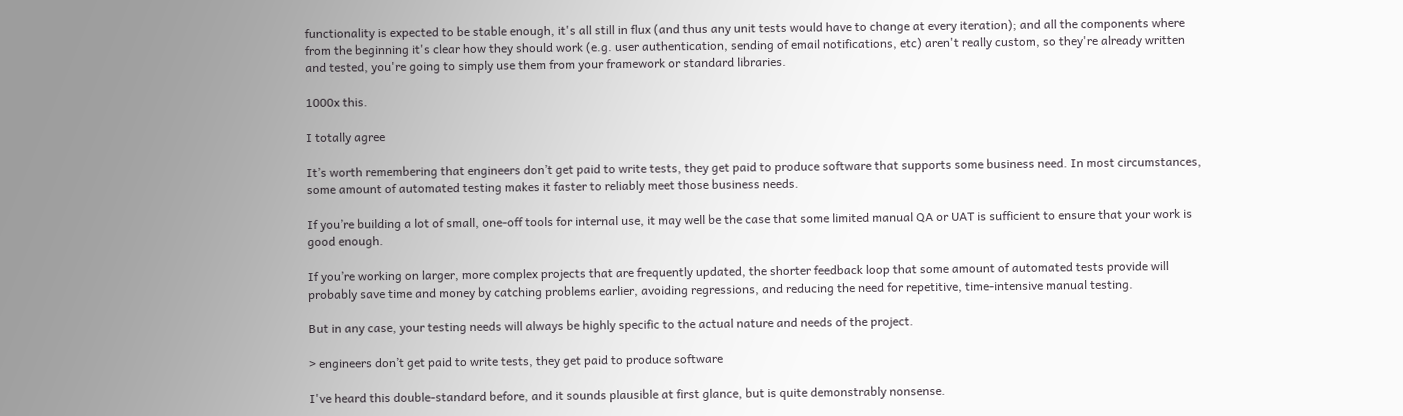functionality is expected to be stable enough, it's all still in flux (and thus any unit tests would have to change at every iteration); and all the components where from the beginning it's clear how they should work (e.g. user authentication, sending of email notifications, etc) aren't really custom, so they're already written and tested, you're going to simply use them from your framework or standard libraries.

1000x this.

I totally agree

It’s worth remembering that engineers don’t get paid to write tests, they get paid to produce software that supports some business need. In most circumstances, some amount of automated testing makes it faster to reliably meet those business needs.

If you’re building a lot of small, one-off tools for internal use, it may well be the case that some limited manual QA or UAT is sufficient to ensure that your work is good enough.

If you’re working on larger, more complex projects that are frequently updated, the shorter feedback loop that some amount of automated tests provide will probably save time and money by catching problems earlier, avoiding regressions, and reducing the need for repetitive, time-intensive manual testing.

But in any case, your testing needs will always be highly specific to the actual nature and needs of the project.

> engineers don’t get paid to write tests, they get paid to produce software

I've heard this double-standard before, and it sounds plausible at first glance, but is quite demonstrably nonsense.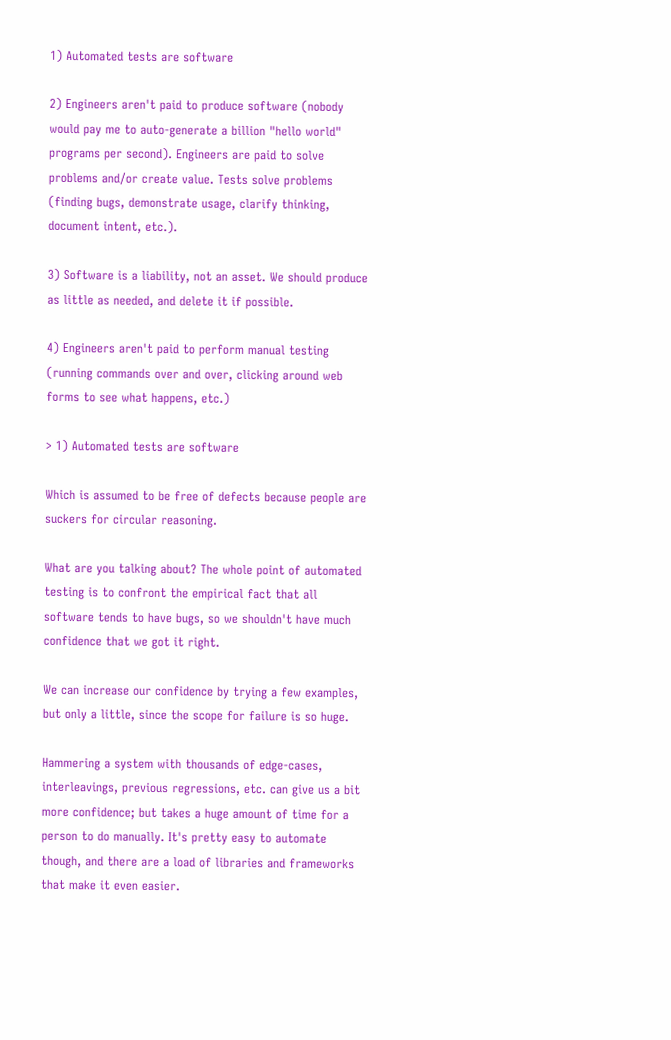1) Automated tests are software

2) Engineers aren't paid to produce software (nobody would pay me to auto-generate a billion "hello world" programs per second). Engineers are paid to solve problems and/or create value. Tests solve problems (finding bugs, demonstrate usage, clarify thinking, document intent, etc.).

3) Software is a liability, not an asset. We should produce as little as needed, and delete it if possible.

4) Engineers aren't paid to perform manual testing (running commands over and over, clicking around web forms to see what happens, etc.)

> 1) Automated tests are software

Which is assumed to be free of defects because people are suckers for circular reasoning.

What are you talking about? The whole point of automated testing is to confront the empirical fact that all software tends to have bugs, so we shouldn't have much confidence that we got it right.

We can increase our confidence by trying a few examples, but only a little, since the scope for failure is so huge.

Hammering a system with thousands of edge-cases, interleavings, previous regressions, etc. can give us a bit more confidence; but takes a huge amount of time for a person to do manually. It's pretty easy to automate though, and there are a load of libraries and frameworks that make it even easier.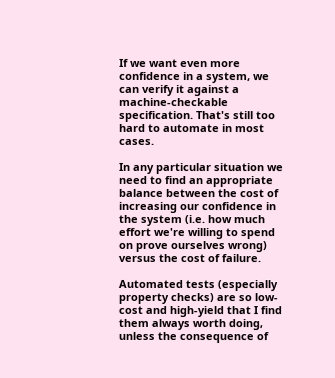If we want even more confidence in a system, we can verify it against a machine-checkable specification. That's still too hard to automate in most cases.

In any particular situation we need to find an appropriate balance between the cost of increasing our confidence in the system (i.e. how much effort we're willing to spend on prove ourselves wrong) versus the cost of failure.

Automated tests (especially property checks) are so low-cost and high-yield that I find them always worth doing, unless the consequence of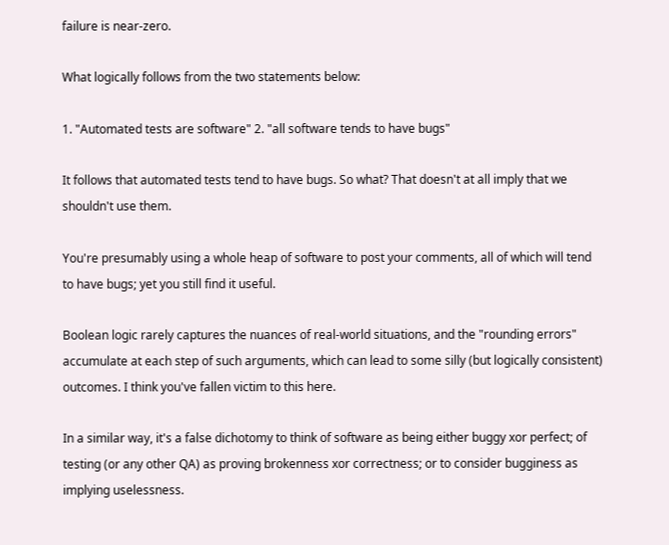failure is near-zero.

What logically follows from the two statements below:

1. "Automated tests are software" 2. "all software tends to have bugs"

It follows that automated tests tend to have bugs. So what? That doesn't at all imply that we shouldn't use them.

You're presumably using a whole heap of software to post your comments, all of which will tend to have bugs; yet you still find it useful.

Boolean logic rarely captures the nuances of real-world situations, and the "rounding errors" accumulate at each step of such arguments, which can lead to some silly (but logically consistent) outcomes. I think you've fallen victim to this here.

In a similar way, it's a false dichotomy to think of software as being either buggy xor perfect; of testing (or any other QA) as proving brokenness xor correctness; or to consider bugginess as implying uselessness.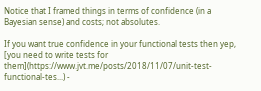Notice that I framed things in terms of confidence (in a Bayesian sense) and costs; not absolutes.

If you want true confidence in your functional tests then yep, [you need to write tests for them](https://www.jvt.me/posts/2018/11/07/unit-test-functional-tes...) -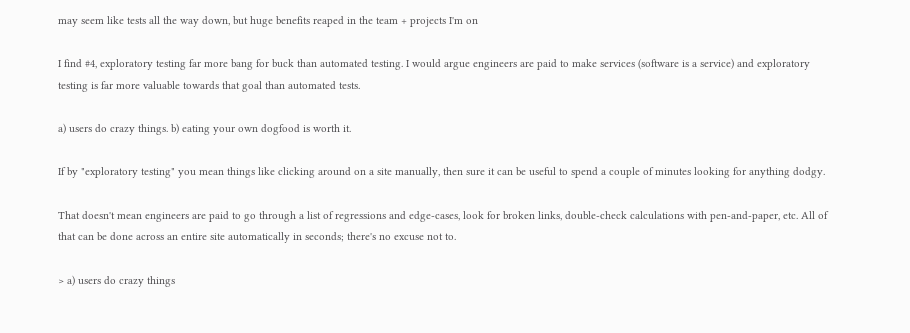may seem like tests all the way down, but huge benefits reaped in the team + projects I'm on

I find #4, exploratory testing far more bang for buck than automated testing. I would argue engineers are paid to make services (software is a service) and exploratory testing is far more valuable towards that goal than automated tests.

a) users do crazy things. b) eating your own dogfood is worth it.

If by "exploratory testing" you mean things like clicking around on a site manually, then sure it can be useful to spend a couple of minutes looking for anything dodgy.

That doesn't mean engineers are paid to go through a list of regressions and edge-cases, look for broken links, double-check calculations with pen-and-paper, etc. All of that can be done across an entire site automatically in seconds; there's no excuse not to.

> a) users do crazy things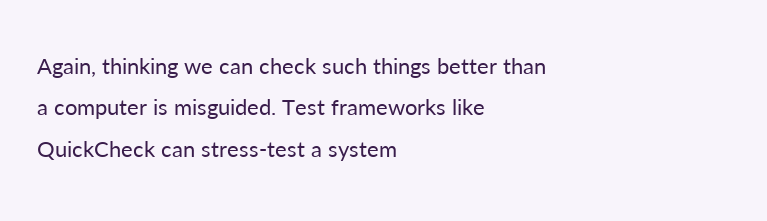Again, thinking we can check such things better than a computer is misguided. Test frameworks like QuickCheck can stress-test a system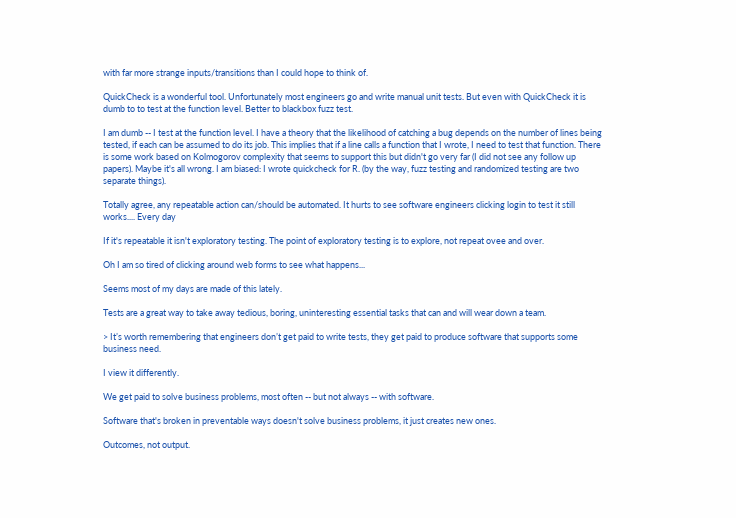with far more strange inputs/transitions than I could hope to think of.

QuickCheck is a wonderful tool. Unfortunately most engineers go and write manual unit tests. But even with QuickCheck it is dumb to to test at the function level. Better to blackbox fuzz test.

I am dumb -- I test at the function level. I have a theory that the likelihood of catching a bug depends on the number of lines being tested, if each can be assumed to do its job. This implies that if a line calls a function that I wrote, I need to test that function. There is some work based on Kolmogorov complexity that seems to support this but didn't go very far (I did not see any follow up papers). Maybe it's all wrong. I am biased: I wrote quickcheck for R. (by the way, fuzz testing and randomized testing are two separate things).

Totally agree, any repeatable action can/should be automated. It hurts to see software engineers clicking login to test it still works.... Every day

If it's repeatable it isn't exploratory testing. The point of exploratory testing is to explore, not repeat ovee and over.

Oh I am so tired of clicking around web forms to see what happens...

Seems most of my days are made of this lately.

Tests are a great way to take away tedious, boring, uninteresting essential tasks that can and will wear down a team.

> It’s worth remembering that engineers don’t get paid to write tests, they get paid to produce software that supports some business need.

I view it differently.

We get paid to solve business problems, most often -- but not always -- with software.

Software that's broken in preventable ways doesn't solve business problems, it just creates new ones.

Outcomes, not output.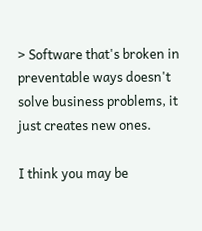> Software that's broken in preventable ways doesn't solve business problems, it just creates new ones.

I think you may be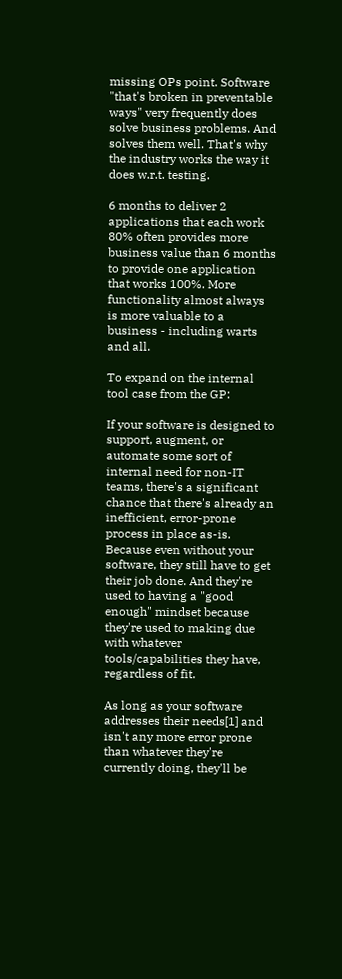missing OPs point. Software "that's broken in preventable ways" very frequently does solve business problems. And solves them well. That's why the industry works the way it does w.r.t. testing.

6 months to deliver 2 applications that each work 80% often provides more business value than 6 months to provide one application that works 100%. More functionality almost always is more valuable to a business - including warts and all.

To expand on the internal tool case from the GP:

If your software is designed to support, augment, or automate some sort of internal need for non-IT teams, there's a significant chance that there's already an inefficient, error-prone process in place as-is. Because even without your software, they still have to get their job done. And they're used to having a "good enough" mindset because they're used to making due with whatever tools/capabilities they have, regardless of fit.

As long as your software addresses their needs[1] and isn't any more error prone than whatever they're currently doing, they'll be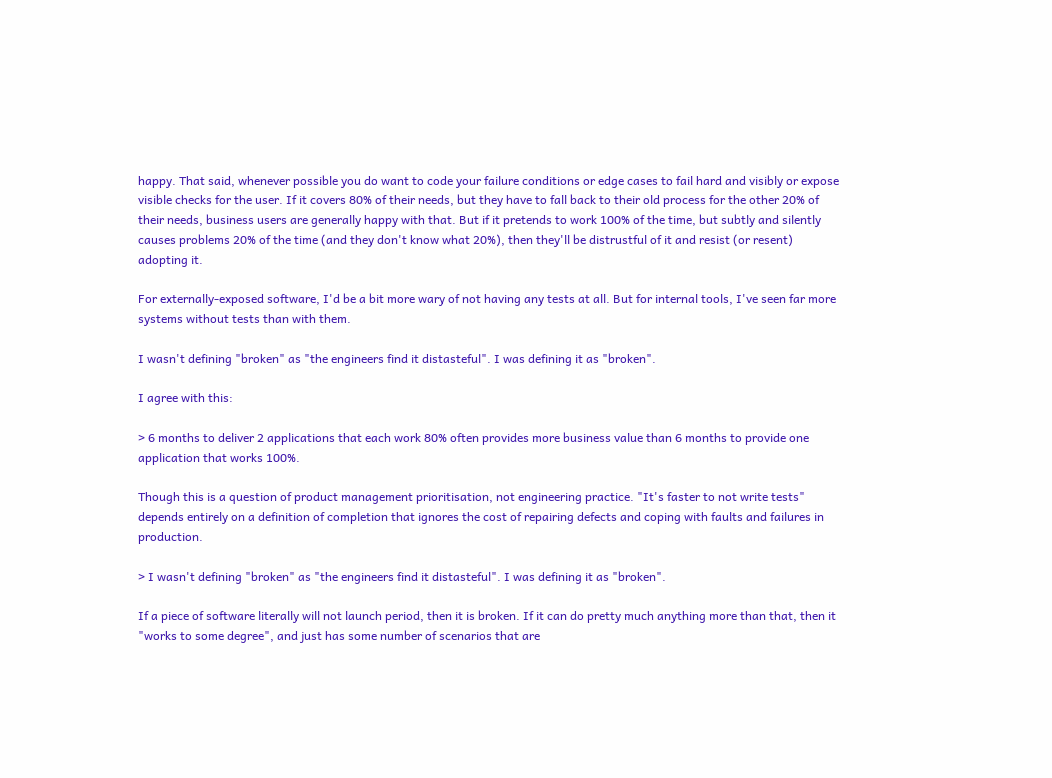happy. That said, whenever possible you do want to code your failure conditions or edge cases to fail hard and visibly or expose visible checks for the user. If it covers 80% of their needs, but they have to fall back to their old process for the other 20% of their needs, business users are generally happy with that. But if it pretends to work 100% of the time, but subtly and silently causes problems 20% of the time (and they don't know what 20%), then they'll be distrustful of it and resist (or resent) adopting it.

For externally-exposed software, I'd be a bit more wary of not having any tests at all. But for internal tools, I've seen far more systems without tests than with them.

I wasn't defining "broken" as "the engineers find it distasteful". I was defining it as "broken".

I agree with this:

> 6 months to deliver 2 applications that each work 80% often provides more business value than 6 months to provide one application that works 100%.

Though this is a question of product management prioritisation, not engineering practice. "It's faster to not write tests" depends entirely on a definition of completion that ignores the cost of repairing defects and coping with faults and failures in production.

> I wasn't defining "broken" as "the engineers find it distasteful". I was defining it as "broken".

If a piece of software literally will not launch period, then it is broken. If it can do pretty much anything more than that, then it "works to some degree", and just has some number of scenarios that are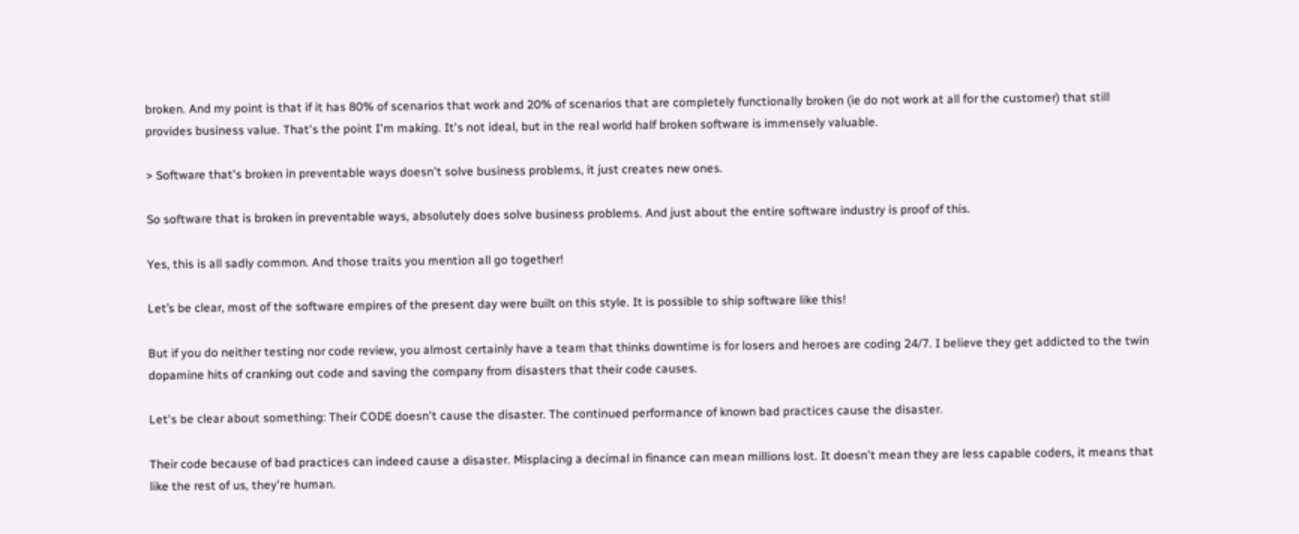broken. And my point is that if it has 80% of scenarios that work and 20% of scenarios that are completely functionally broken (ie do not work at all for the customer) that still provides business value. That's the point I'm making. It's not ideal, but in the real world half broken software is immensely valuable.

> Software that's broken in preventable ways doesn't solve business problems, it just creates new ones.

So software that is broken in preventable ways, absolutely does solve business problems. And just about the entire software industry is proof of this.

Yes, this is all sadly common. And those traits you mention all go together!

Let’s be clear, most of the software empires of the present day were built on this style. It is possible to ship software like this!

But if you do neither testing nor code review, you almost certainly have a team that thinks downtime is for losers and heroes are coding 24/7. I believe they get addicted to the twin dopamine hits of cranking out code and saving the company from disasters that their code causes.

Let's be clear about something: Their CODE doesn't cause the disaster. The continued performance of known bad practices cause the disaster.

Their code because of bad practices can indeed cause a disaster. Misplacing a decimal in finance can mean millions lost. It doesn't mean they are less capable coders, it means that like the rest of us, they're human.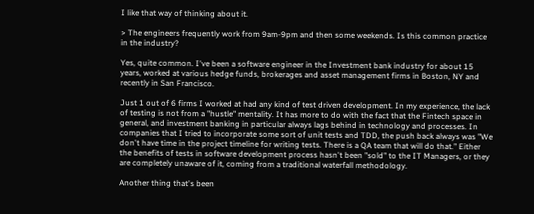I like that way of thinking about it.

> The engineers frequently work from 9am-9pm and then some weekends. Is this common practice in the industry?

Yes, quite common. I've been a software engineer in the Investment bank industry for about 15 years, worked at various hedge funds, brokerages and asset management firms in Boston, NY and recently in San Francisco.

Just 1 out of 6 firms I worked at had any kind of test driven development. In my experience, the lack of testing is not from a "hustle" mentality. It has more to do with the fact that the Fintech space in general, and investment banking in particular always lags behind in technology and processes. In companies that I tried to incorporate some sort of unit tests and TDD, the push back always was "We don't have time in the project timeline for writing tests. There is a QA team that will do that." Either the benefits of tests in software development process hasn't been "sold" to the IT Managers, or they are completely unaware of it, coming from a traditional waterfall methodology.

Another thing that's been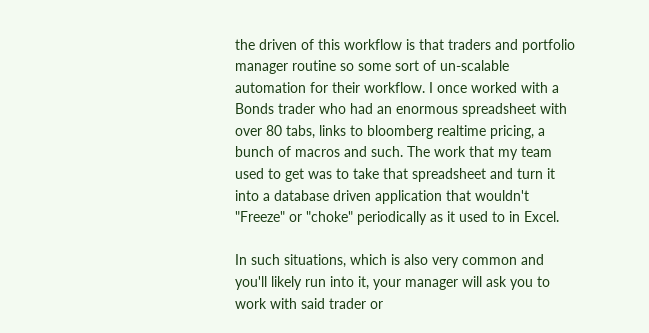the driven of this workflow is that traders and portfolio manager routine so some sort of un-scalable automation for their workflow. I once worked with a Bonds trader who had an enormous spreadsheet with over 80 tabs, links to bloomberg realtime pricing, a bunch of macros and such. The work that my team used to get was to take that spreadsheet and turn it into a database driven application that wouldn't "Freeze" or "choke" periodically as it used to in Excel.

In such situations, which is also very common and you'll likely run into it, your manager will ask you to work with said trader or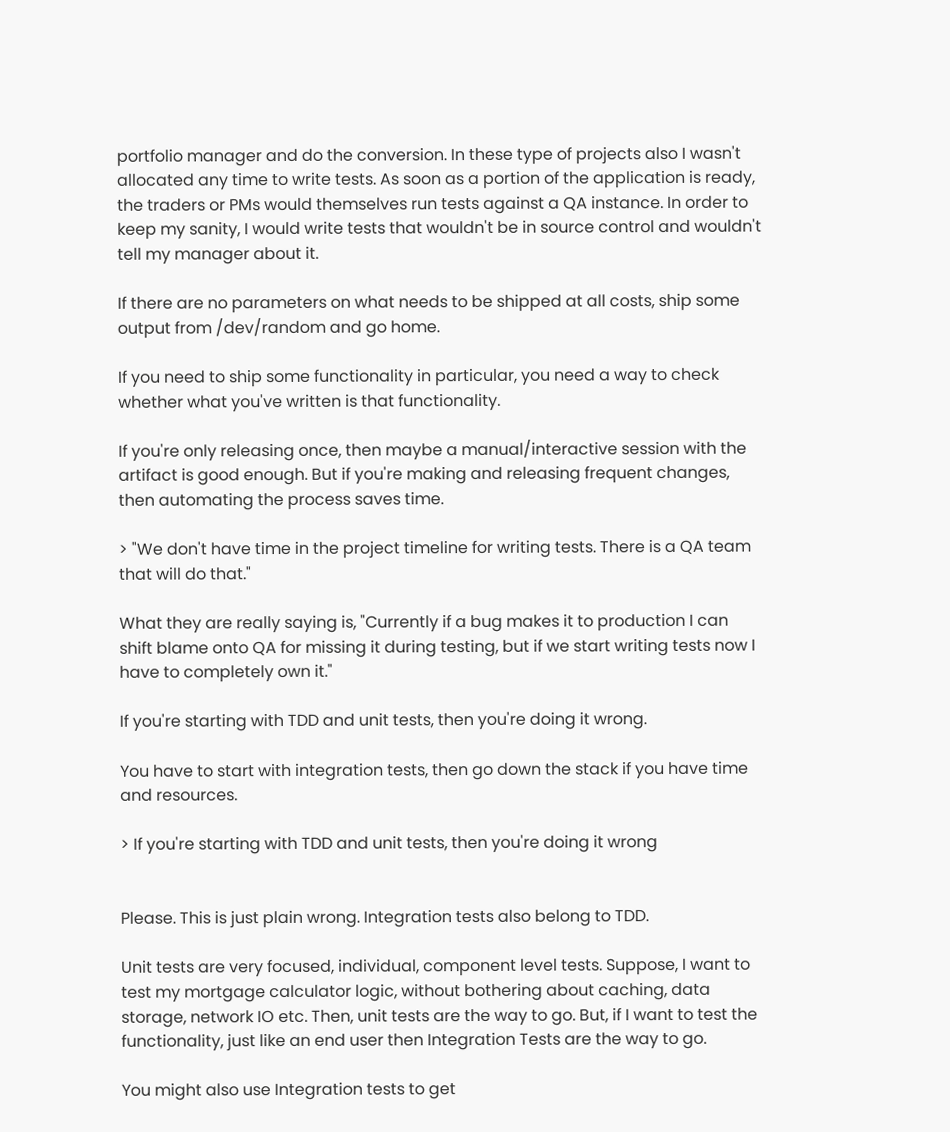portfolio manager and do the conversion. In these type of projects also I wasn't allocated any time to write tests. As soon as a portion of the application is ready, the traders or PMs would themselves run tests against a QA instance. In order to keep my sanity, I would write tests that wouldn't be in source control and wouldn't tell my manager about it.

If there are no parameters on what needs to be shipped at all costs, ship some output from /dev/random and go home.

If you need to ship some functionality in particular, you need a way to check whether what you've written is that functionality.

If you're only releasing once, then maybe a manual/interactive session with the artifact is good enough. But if you're making and releasing frequent changes, then automating the process saves time.

> "We don't have time in the project timeline for writing tests. There is a QA team that will do that."

What they are really saying is, "Currently if a bug makes it to production I can shift blame onto QA for missing it during testing, but if we start writing tests now I have to completely own it."

If you're starting with TDD and unit tests, then you're doing it wrong.

You have to start with integration tests, then go down the stack if you have time and resources.

> If you're starting with TDD and unit tests, then you're doing it wrong


Please. This is just plain wrong. Integration tests also belong to TDD.

Unit tests are very focused, individual, component level tests. Suppose, I want to test my mortgage calculator logic, without bothering about caching, data storage, network IO etc. Then, unit tests are the way to go. But, if I want to test the functionality, just like an end user then Integration Tests are the way to go.

You might also use Integration tests to get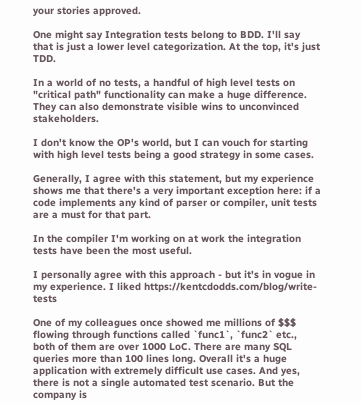your stories approved.

One might say Integration tests belong to BDD. I'll say that is just a lower level categorization. At the top, it's just TDD.

In a world of no tests, a handful of high level tests on "critical path" functionality can make a huge difference. They can also demonstrate visible wins to unconvinced stakeholders.

I don't know the OP's world, but I can vouch for starting with high level tests being a good strategy in some cases.

Generally, I agree with this statement, but my experience shows me that there's a very important exception here: if a code implements any kind of parser or compiler, unit tests are a must for that part.

In the compiler I'm working on at work the integration tests have been the most useful.

I personally agree with this approach - but it's in vogue in my experience. I liked https://kentcdodds.com/blog/write-tests

One of my colleagues once showed me millions of $$$ flowing through functions called `func1`, `func2` etc., both of them are over 1000 LoC. There are many SQL queries more than 100 lines long. Overall it's a huge application with extremely difficult use cases. And yes, there is not a single automated test scenario. But the company is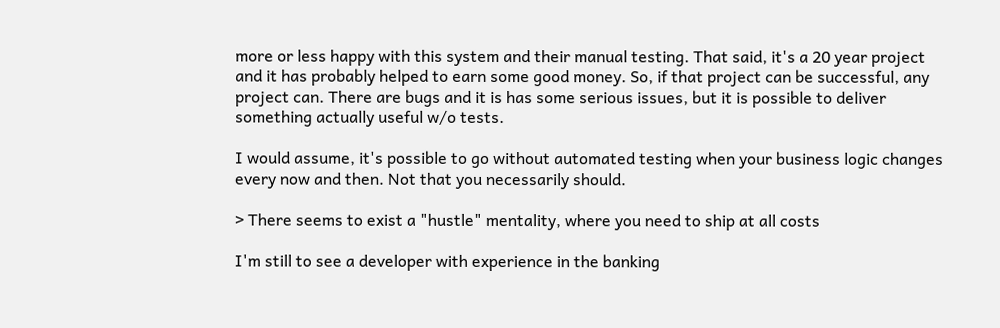more or less happy with this system and their manual testing. That said, it's a 20 year project and it has probably helped to earn some good money. So, if that project can be successful, any project can. There are bugs and it is has some serious issues, but it is possible to deliver something actually useful w/o tests.

I would assume, it's possible to go without automated testing when your business logic changes every now and then. Not that you necessarily should.

> There seems to exist a "hustle" mentality, where you need to ship at all costs

I'm still to see a developer with experience in the banking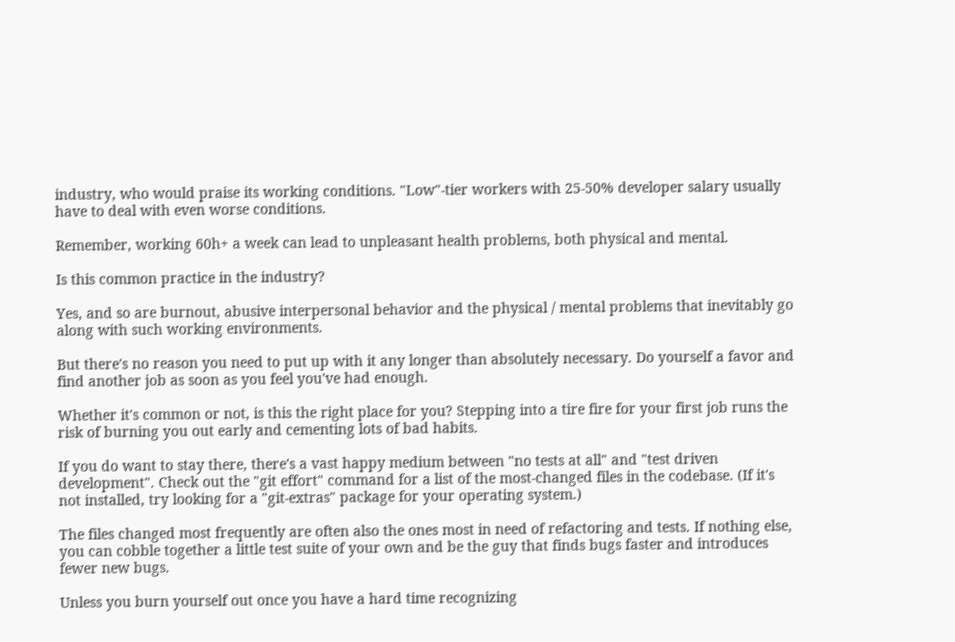industry, who would praise its working conditions. "Low"-tier workers with 25-50% developer salary usually have to deal with even worse conditions.

Remember, working 60h+ a week can lead to unpleasant health problems, both physical and mental.

Is this common practice in the industry?

Yes, and so are burnout, abusive interpersonal behavior and the physical / mental problems that inevitably go along with such working environments.

But there's no reason you need to put up with it any longer than absolutely necessary. Do yourself a favor and find another job as soon as you feel you've had enough.

Whether it's common or not, is this the right place for you? Stepping into a tire fire for your first job runs the risk of burning you out early and cementing lots of bad habits.

If you do want to stay there, there's a vast happy medium between "no tests at all" and "test driven development". Check out the "git effort" command for a list of the most-changed files in the codebase. (If it's not installed, try looking for a "git-extras" package for your operating system.)

The files changed most frequently are often also the ones most in need of refactoring and tests. If nothing else, you can cobble together a little test suite of your own and be the guy that finds bugs faster and introduces fewer new bugs.

Unless you burn yourself out once you have a hard time recognizing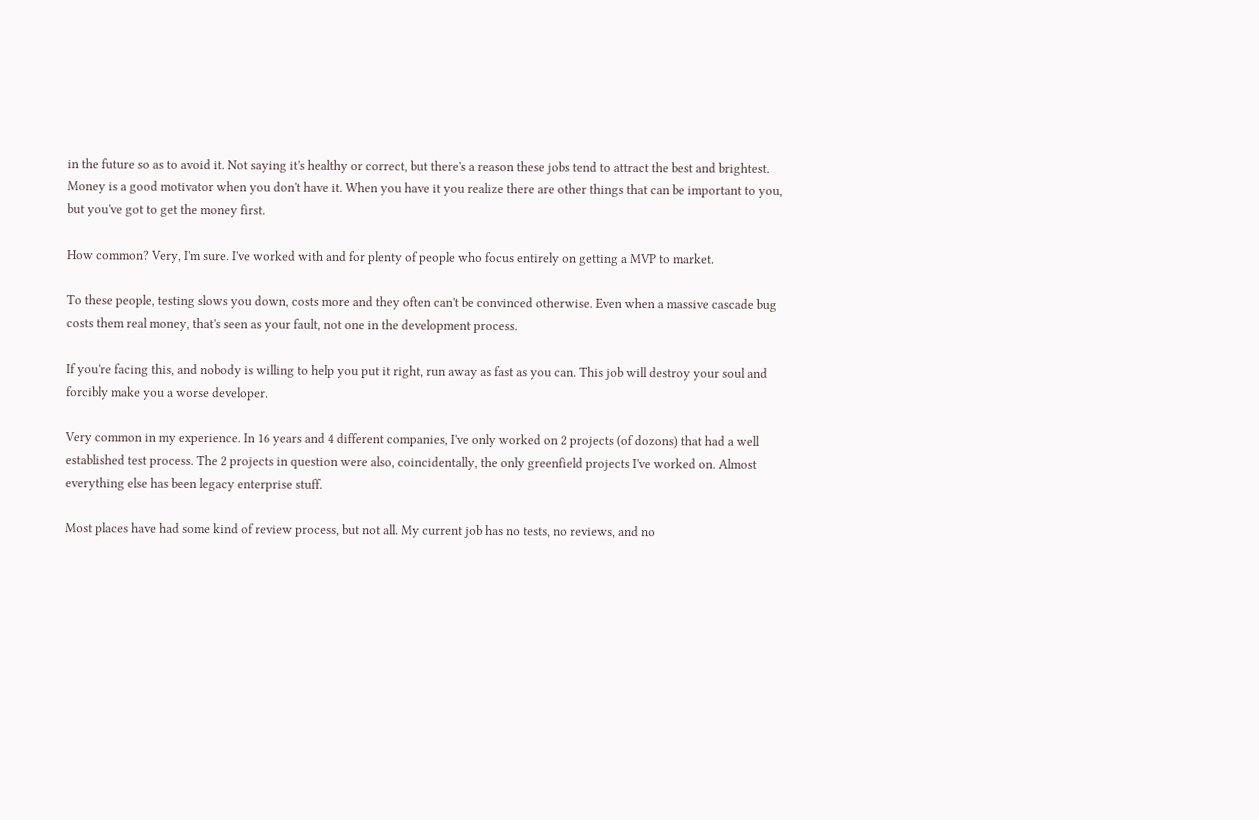in the future so as to avoid it. Not saying it's healthy or correct, but there's a reason these jobs tend to attract the best and brightest. Money is a good motivator when you don't have it. When you have it you realize there are other things that can be important to you, but you've got to get the money first.

How common? Very, I'm sure. I've worked with and for plenty of people who focus entirely on getting a MVP to market.

To these people, testing slows you down, costs more and they often can't be convinced otherwise. Even when a massive cascade bug costs them real money, that's seen as your fault, not one in the development process.

If you're facing this, and nobody is willing to help you put it right, run away as fast as you can. This job will destroy your soul and forcibly make you a worse developer.

Very common in my experience. In 16 years and 4 different companies, I've only worked on 2 projects (of dozons) that had a well established test process. The 2 projects in question were also, coincidentally, the only greenfield projects I've worked on. Almost everything else has been legacy enterprise stuff.

Most places have had some kind of review process, but not all. My current job has no tests, no reviews, and no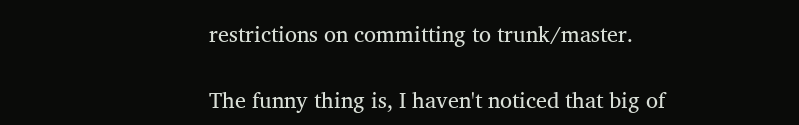restrictions on committing to trunk/master.

The funny thing is, I haven't noticed that big of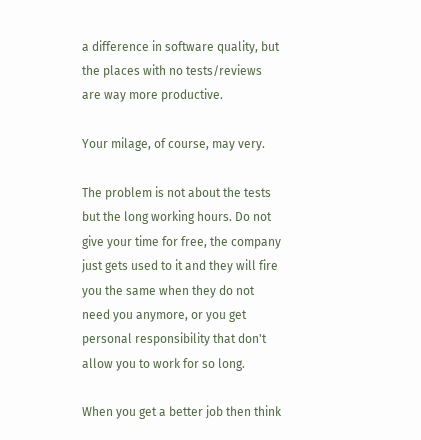a difference in software quality, but the places with no tests/reviews are way more productive.

Your milage, of course, may very.

The problem is not about the tests but the long working hours. Do not give your time for free, the company just gets used to it and they will fire you the same when they do not need you anymore, or you get personal responsibility that don't allow you to work for so long.

When you get a better job then think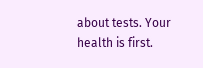about tests. Your health is first.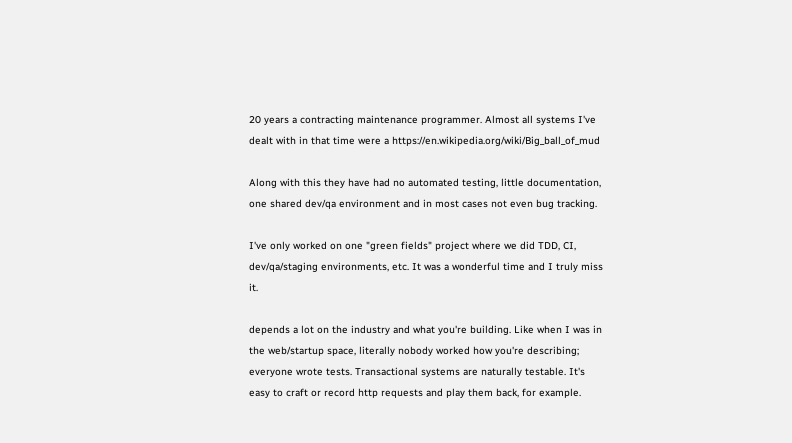20 years a contracting maintenance programmer. Almost all systems I've dealt with in that time were a https://en.wikipedia.org/wiki/Big_ball_of_mud

Along with this they have had no automated testing, little documentation, one shared dev/qa environment and in most cases not even bug tracking.

I've only worked on one "green fields" project where we did TDD, CI, dev/qa/staging environments, etc. It was a wonderful time and I truly miss it.

depends a lot on the industry and what you're building. Like when I was in the web/startup space, literally nobody worked how you're describing; everyone wrote tests. Transactional systems are naturally testable. It's easy to craft or record http requests and play them back, for example.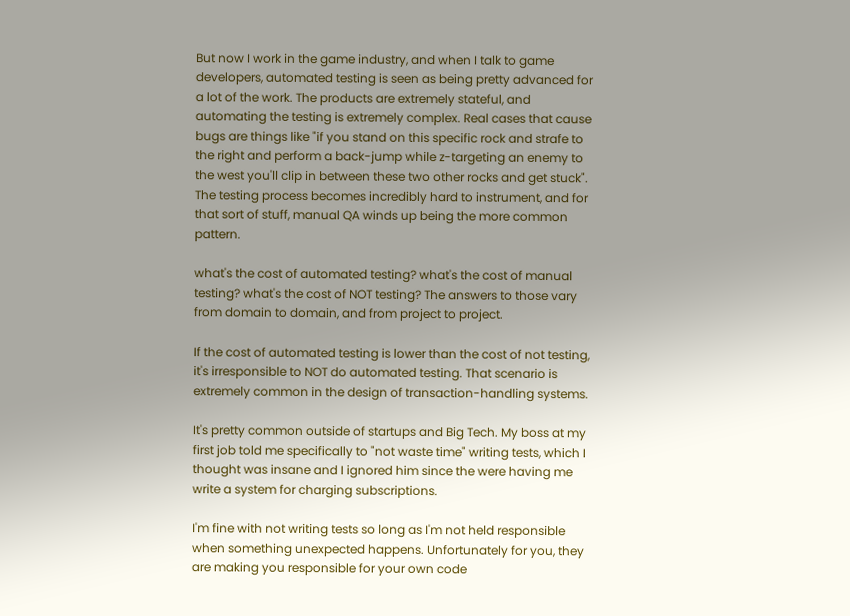But now I work in the game industry, and when I talk to game developers, automated testing is seen as being pretty advanced for a lot of the work. The products are extremely stateful, and automating the testing is extremely complex. Real cases that cause bugs are things like "if you stand on this specific rock and strafe to the right and perform a back-jump while z-targeting an enemy to the west you'll clip in between these two other rocks and get stuck". The testing process becomes incredibly hard to instrument, and for that sort of stuff, manual QA winds up being the more common pattern.

what's the cost of automated testing? what's the cost of manual testing? what's the cost of NOT testing? The answers to those vary from domain to domain, and from project to project.

If the cost of automated testing is lower than the cost of not testing, it's irresponsible to NOT do automated testing. That scenario is extremely common in the design of transaction-handling systems.

It's pretty common outside of startups and Big Tech. My boss at my first job told me specifically to "not waste time" writing tests, which I thought was insane and I ignored him since the were having me write a system for charging subscriptions.

I'm fine with not writing tests so long as I'm not held responsible when something unexpected happens. Unfortunately for you, they are making you responsible for your own code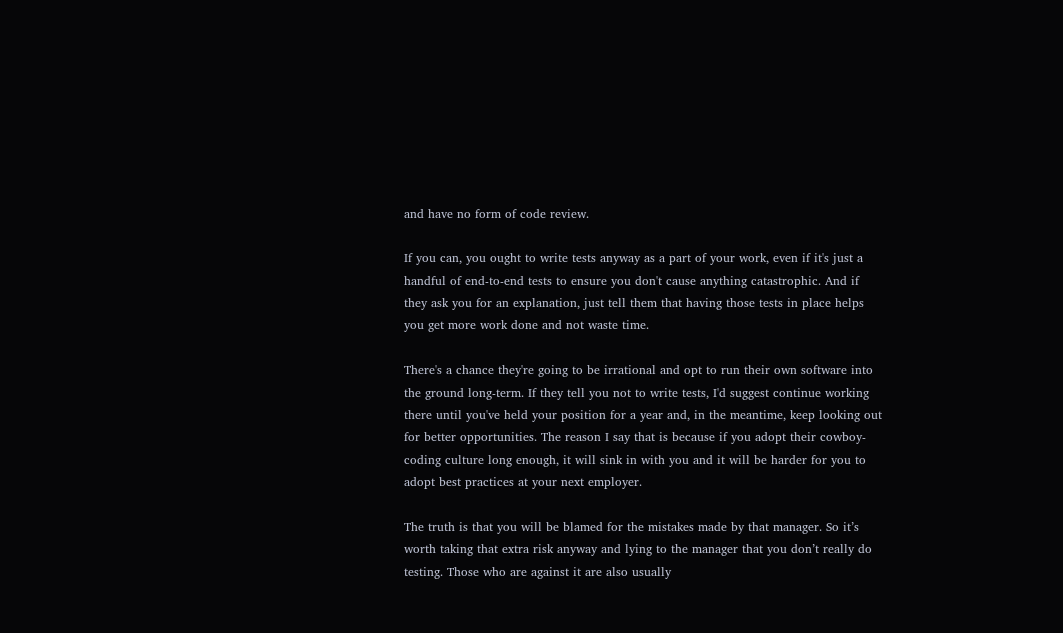and have no form of code review.

If you can, you ought to write tests anyway as a part of your work, even if it's just a handful of end-to-end tests to ensure you don't cause anything catastrophic. And if they ask you for an explanation, just tell them that having those tests in place helps you get more work done and not waste time.

There's a chance they're going to be irrational and opt to run their own software into the ground long-term. If they tell you not to write tests, I'd suggest continue working there until you've held your position for a year and, in the meantime, keep looking out for better opportunities. The reason I say that is because if you adopt their cowboy-coding culture long enough, it will sink in with you and it will be harder for you to adopt best practices at your next employer.

The truth is that you will be blamed for the mistakes made by that manager. So it’s worth taking that extra risk anyway and lying to the manager that you don’t really do testing. Those who are against it are also usually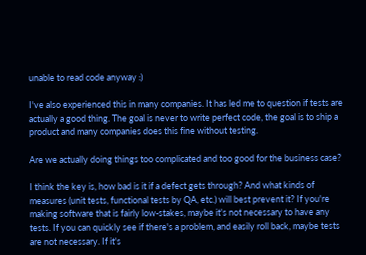unable to read code anyway :)

I've also experienced this in many companies. It has led me to question if tests are actually a good thing. The goal is never to write perfect code, the goal is to ship a product and many companies does this fine without testing.

Are we actually doing things too complicated and too good for the business case?

I think the key is, how bad is it if a defect gets through? And what kinds of measures (unit tests, functional tests by QA, etc.) will best prevent it? If you're making software that is fairly low-stakes, maybe it's not necessary to have any tests. If you can quickly see if there's a problem, and easily roll back, maybe tests are not necessary. If it's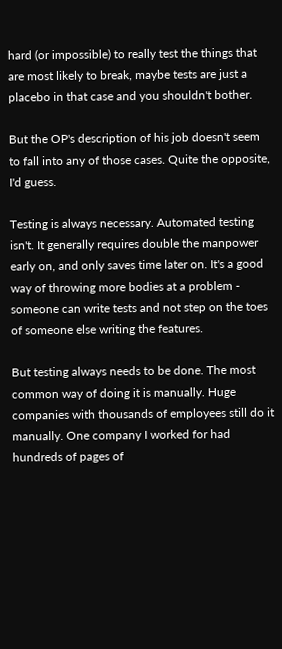hard (or impossible) to really test the things that are most likely to break, maybe tests are just a placebo in that case and you shouldn't bother.

But the OP's description of his job doesn't seem to fall into any of those cases. Quite the opposite, I'd guess.

Testing is always necessary. Automated testing isn't. It generally requires double the manpower early on, and only saves time later on. It's a good way of throwing more bodies at a problem - someone can write tests and not step on the toes of someone else writing the features.

But testing always needs to be done. The most common way of doing it is manually. Huge companies with thousands of employees still do it manually. One company I worked for had hundreds of pages of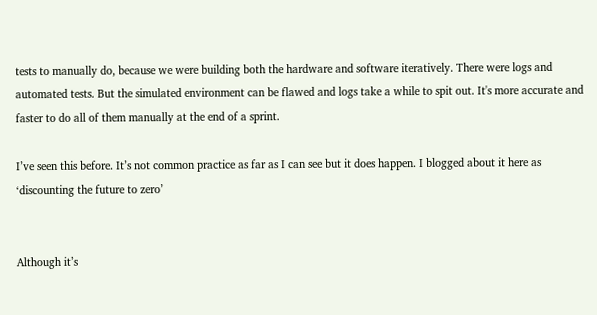tests to manually do, because we were building both the hardware and software iteratively. There were logs and automated tests. But the simulated environment can be flawed and logs take a while to spit out. It's more accurate and faster to do all of them manually at the end of a sprint.

I’ve seen this before. It’s not common practice as far as I can see but it does happen. I blogged about it here as ‘discounting the future to zero’


Although it’s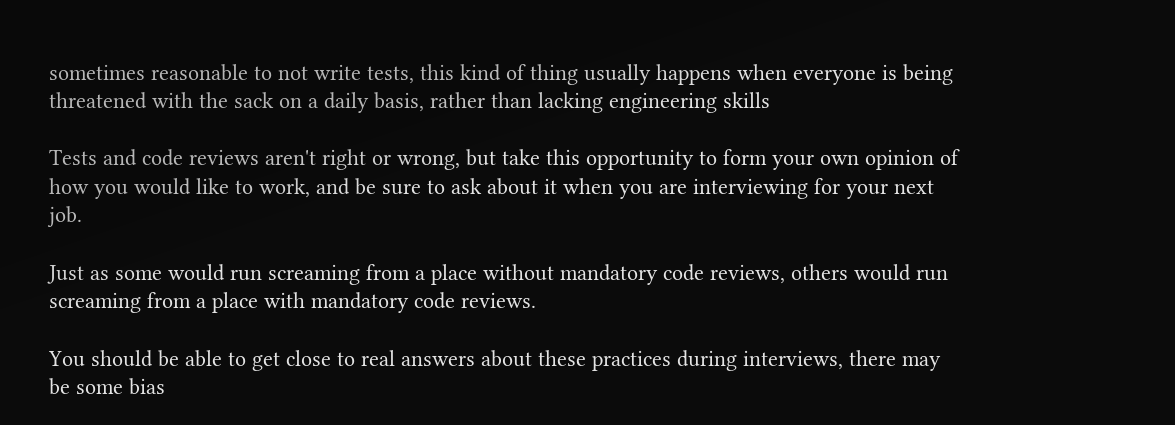sometimes reasonable to not write tests, this kind of thing usually happens when everyone is being threatened with the sack on a daily basis, rather than lacking engineering skills

Tests and code reviews aren't right or wrong, but take this opportunity to form your own opinion of how you would like to work, and be sure to ask about it when you are interviewing for your next job.

Just as some would run screaming from a place without mandatory code reviews, others would run screaming from a place with mandatory code reviews.

You should be able to get close to real answers about these practices during interviews, there may be some bias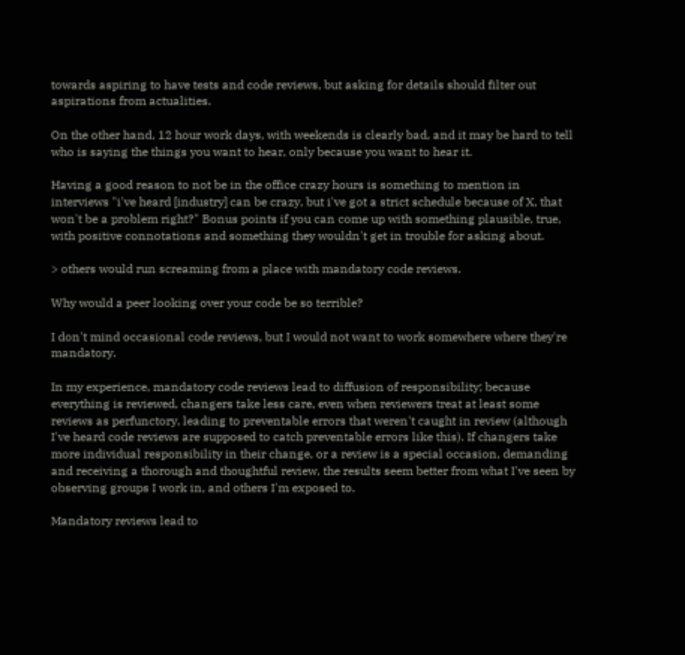towards aspiring to have tests and code reviews, but asking for details should filter out aspirations from actualities.

On the other hand, 12 hour work days, with weekends is clearly bad, and it may be hard to tell who is saying the things you want to hear, only because you want to hear it.

Having a good reason to not be in the office crazy hours is something to mention in interviews "i've heard [industry] can be crazy, but i've got a strict schedule because of X, that won't be a problem right?" Bonus points if you can come up with something plausible, true, with positive connotations and something they wouldn't get in trouble for asking about.

> others would run screaming from a place with mandatory code reviews.

Why would a peer looking over your code be so terrible?

I don't mind occasional code reviews, but I would not want to work somewhere where they're mandatory.

In my experience, mandatory code reviews lead to diffusion of responsibility; because everything is reviewed, changers take less care, even when reviewers treat at least some reviews as perfunctory, leading to preventable errors that weren't caught in review (although I've heard code reviews are supposed to catch preventable errors like this). If changers take more individual responsibility in their change, or a review is a special occasion, demanding and receiving a thorough and thoughtful review, the results seem better from what I've seen by observing groups I work in, and others I'm exposed to.

Mandatory reviews lead to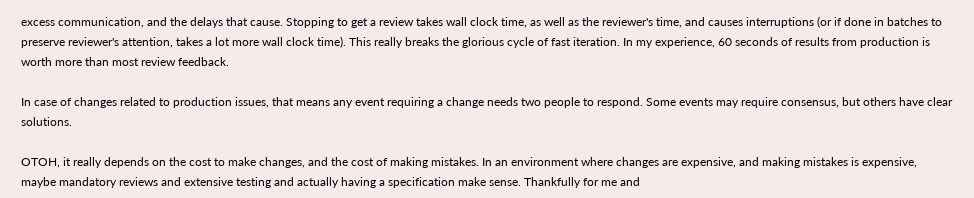excess communication, and the delays that cause. Stopping to get a review takes wall clock time, as well as the reviewer's time, and causes interruptions (or if done in batches to preserve reviewer's attention, takes a lot more wall clock time). This really breaks the glorious cycle of fast iteration. In my experience, 60 seconds of results from production is worth more than most review feedback.

In case of changes related to production issues, that means any event requiring a change needs two people to respond. Some events may require consensus, but others have clear solutions.

OTOH, it really depends on the cost to make changes, and the cost of making mistakes. In an environment where changes are expensive, and making mistakes is expensive, maybe mandatory reviews and extensive testing and actually having a specification make sense. Thankfully for me and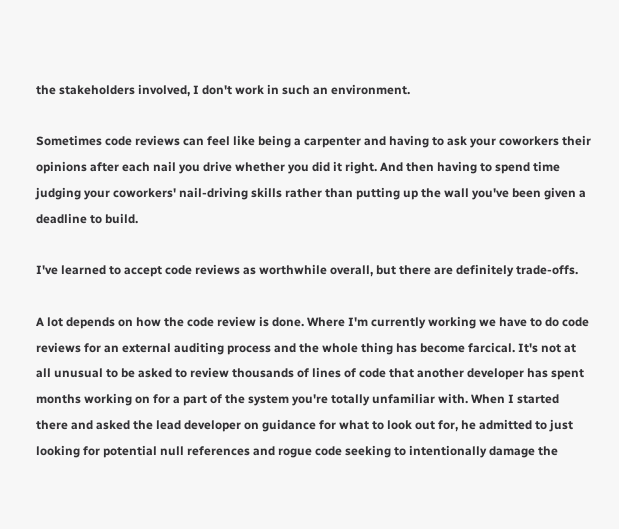the stakeholders involved, I don't work in such an environment.

Sometimes code reviews can feel like being a carpenter and having to ask your coworkers their opinions after each nail you drive whether you did it right. And then having to spend time judging your coworkers' nail-driving skills rather than putting up the wall you've been given a deadline to build.

I've learned to accept code reviews as worthwhile overall, but there are definitely trade-offs.

A lot depends on how the code review is done. Where I'm currently working we have to do code reviews for an external auditing process and the whole thing has become farcical. It's not at all unusual to be asked to review thousands of lines of code that another developer has spent months working on for a part of the system you're totally unfamiliar with. When I started there and asked the lead developer on guidance for what to look out for, he admitted to just looking for potential null references and rogue code seeking to intentionally damage the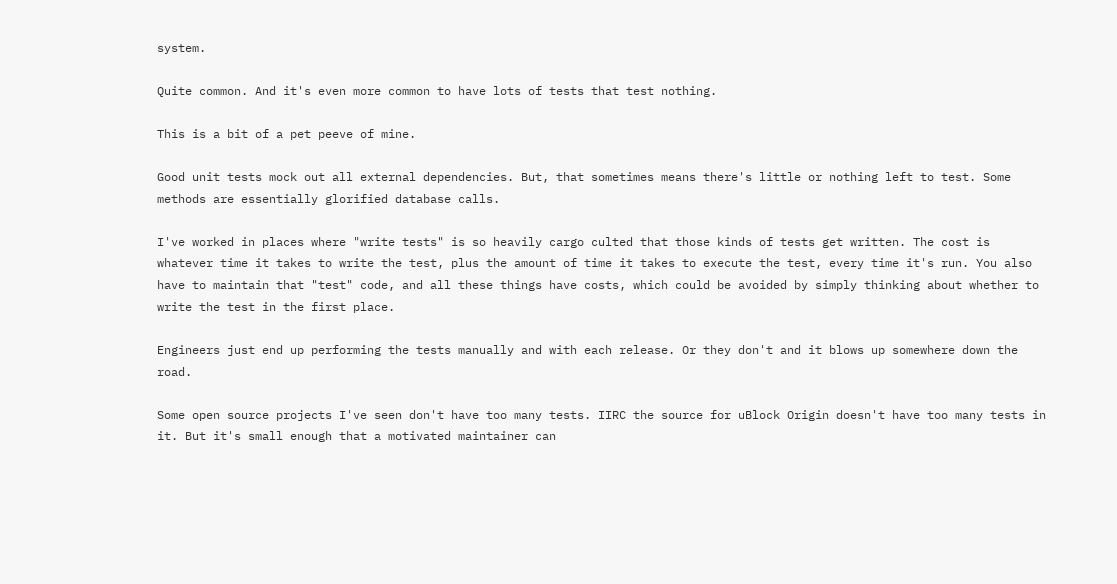system.

Quite common. And it's even more common to have lots of tests that test nothing.

This is a bit of a pet peeve of mine.

Good unit tests mock out all external dependencies. But, that sometimes means there's little or nothing left to test. Some methods are essentially glorified database calls.

I've worked in places where "write tests" is so heavily cargo culted that those kinds of tests get written. The cost is whatever time it takes to write the test, plus the amount of time it takes to execute the test, every time it's run. You also have to maintain that "test" code, and all these things have costs, which could be avoided by simply thinking about whether to write the test in the first place.

Engineers just end up performing the tests manually and with each release. Or they don't and it blows up somewhere down the road.

Some open source projects I've seen don't have too many tests. IIRC the source for uBlock Origin doesn't have too many tests in it. But it's small enough that a motivated maintainer can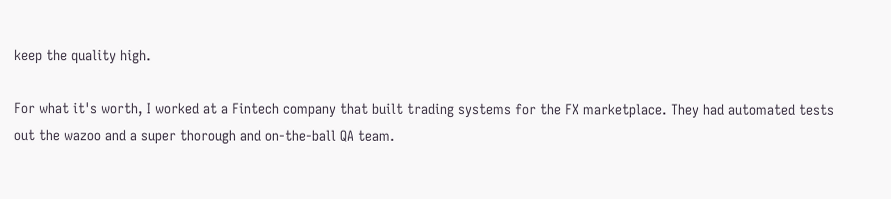keep the quality high.

For what it's worth, I worked at a Fintech company that built trading systems for the FX marketplace. They had automated tests out the wazoo and a super thorough and on-the-ball QA team.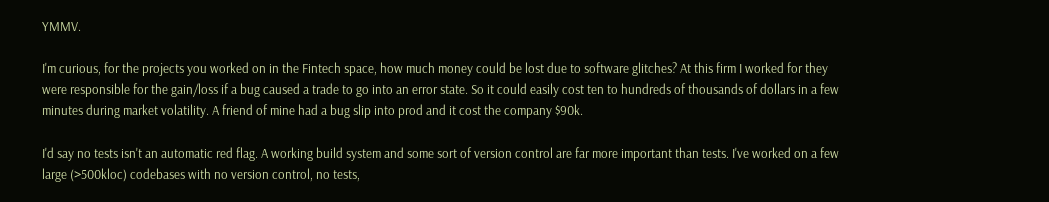YMMV.

I'm curious, for the projects you worked on in the Fintech space, how much money could be lost due to software glitches? At this firm I worked for they were responsible for the gain/loss if a bug caused a trade to go into an error state. So it could easily cost ten to hundreds of thousands of dollars in a few minutes during market volatility. A friend of mine had a bug slip into prod and it cost the company $90k.

I'd say no tests isn't an automatic red flag. A working build system and some sort of version control are far more important than tests. I've worked on a few large (>500kloc) codebases with no version control, no tests,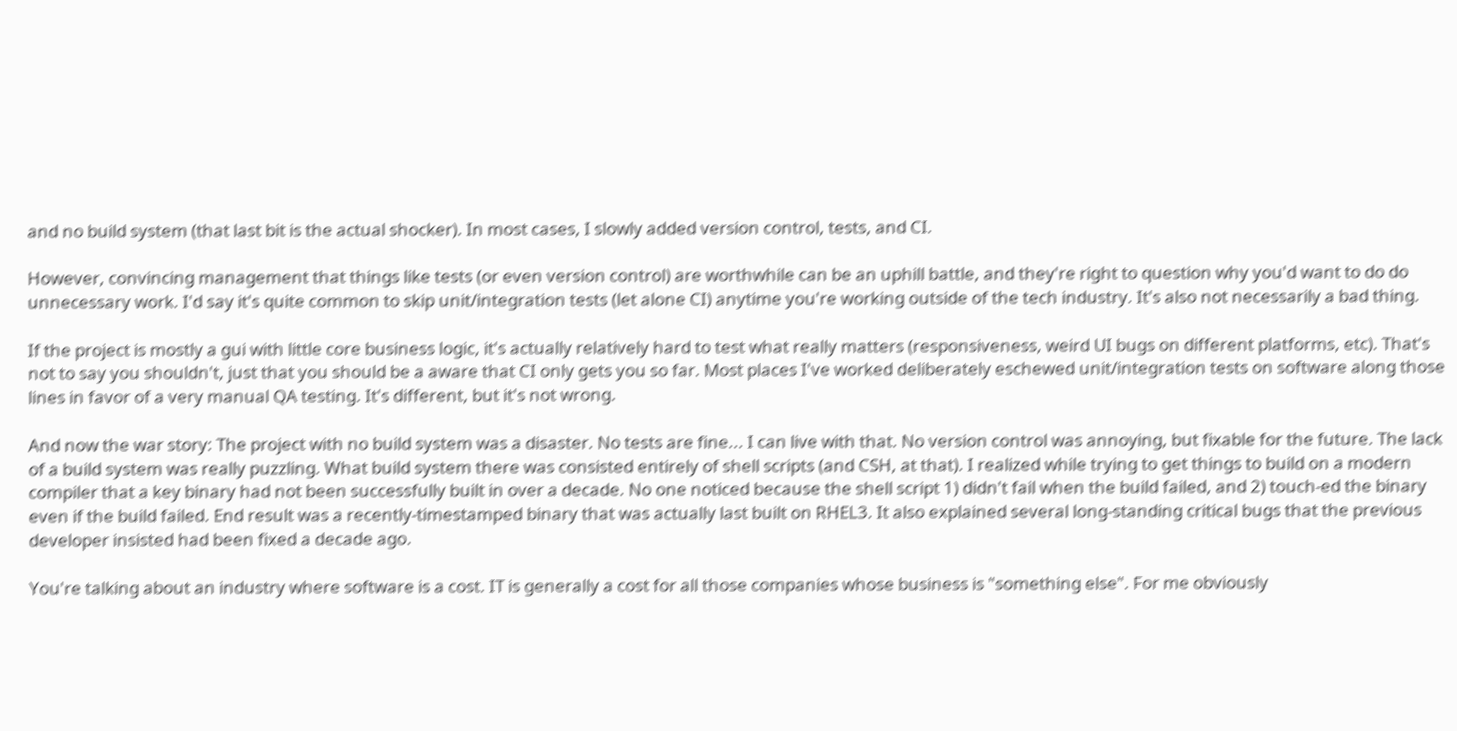and no build system (that last bit is the actual shocker). In most cases, I slowly added version control, tests, and CI.

However, convincing management that things like tests (or even version control) are worthwhile can be an uphill battle, and they're right to question why you'd want to do do unnecessary work. I'd say it's quite common to skip unit/integration tests (let alone CI) anytime you're working outside of the tech industry. It's also not necessarily a bad thing.

If the project is mostly a gui with little core business logic, it's actually relatively hard to test what really matters (responsiveness, weird UI bugs on different platforms, etc). That's not to say you shouldn't, just that you should be a aware that CI only gets you so far. Most places I've worked deliberately eschewed unit/integration tests on software along those lines in favor of a very manual QA testing. It's different, but it's not wrong.

And now the war story: The project with no build system was a disaster. No tests are fine... I can live with that. No version control was annoying, but fixable for the future. The lack of a build system was really puzzling. What build system there was consisted entirely of shell scripts (and CSH, at that). I realized while trying to get things to build on a modern compiler that a key binary had not been successfully built in over a decade. No one noticed because the shell script 1) didn't fail when the build failed, and 2) touch-ed the binary even if the build failed. End result was a recently-timestamped binary that was actually last built on RHEL3. It also explained several long-standing critical bugs that the previous developer insisted had been fixed a decade ago.

You're talking about an industry where software is a cost. IT is generally a cost for all those companies whose business is "something else". For me obviously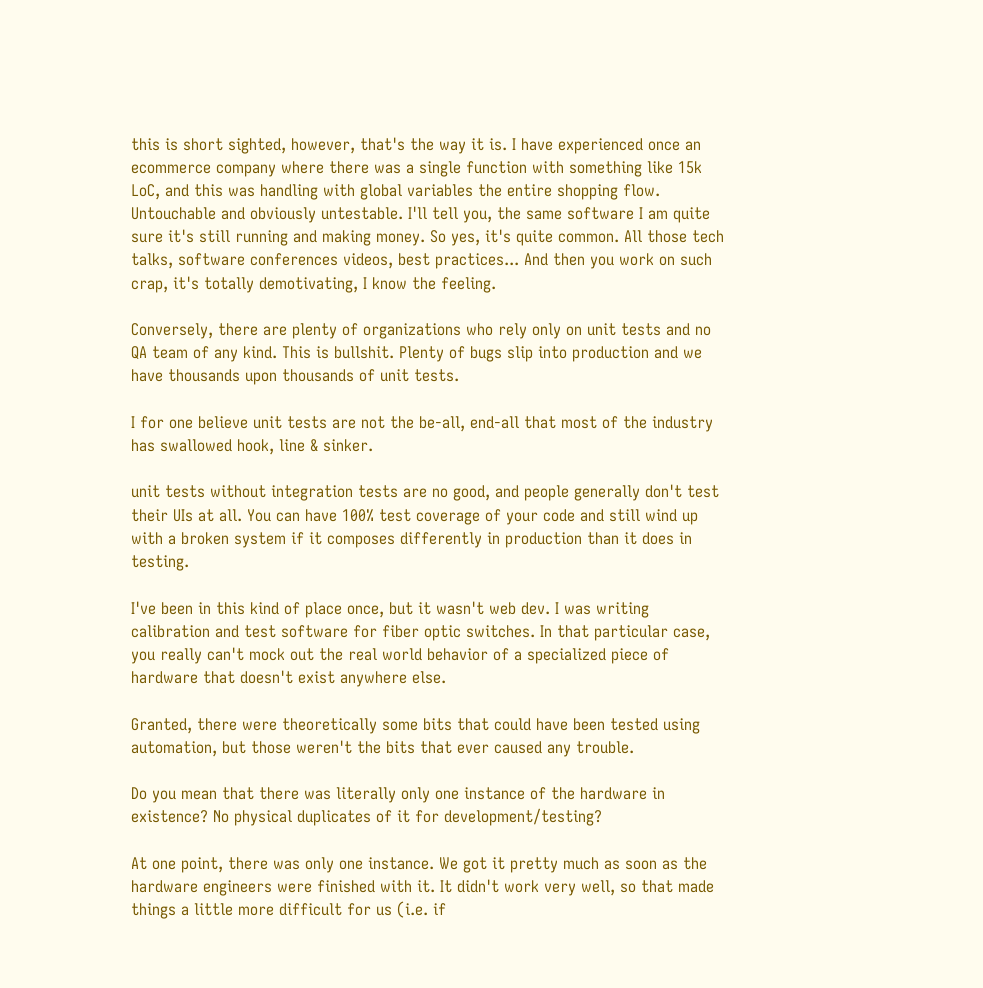this is short sighted, however, that's the way it is. I have experienced once an ecommerce company where there was a single function with something like 15k LoC, and this was handling with global variables the entire shopping flow. Untouchable and obviously untestable. I'll tell you, the same software I am quite sure it's still running and making money. So yes, it's quite common. All those tech talks, software conferences videos, best practices... And then you work on such crap, it's totally demotivating, I know the feeling.

Conversely, there are plenty of organizations who rely only on unit tests and no QA team of any kind. This is bullshit. Plenty of bugs slip into production and we have thousands upon thousands of unit tests.

I for one believe unit tests are not the be-all, end-all that most of the industry has swallowed hook, line & sinker.

unit tests without integration tests are no good, and people generally don't test their UIs at all. You can have 100% test coverage of your code and still wind up with a broken system if it composes differently in production than it does in testing.

I've been in this kind of place once, but it wasn't web dev. I was writing calibration and test software for fiber optic switches. In that particular case, you really can't mock out the real world behavior of a specialized piece of hardware that doesn't exist anywhere else.

Granted, there were theoretically some bits that could have been tested using automation, but those weren't the bits that ever caused any trouble.

Do you mean that there was literally only one instance of the hardware in existence? No physical duplicates of it for development/testing?

At one point, there was only one instance. We got it pretty much as soon as the hardware engineers were finished with it. It didn't work very well, so that made things a little more difficult for us (i.e. if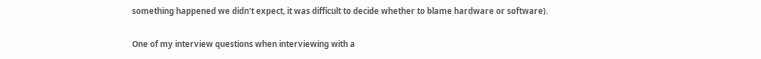something happened we didn't expect, it was difficult to decide whether to blame hardware or software).

One of my interview questions when interviewing with a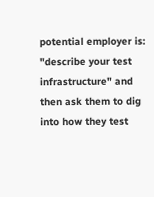potential employer is: "describe your test infrastructure" and then ask them to dig into how they test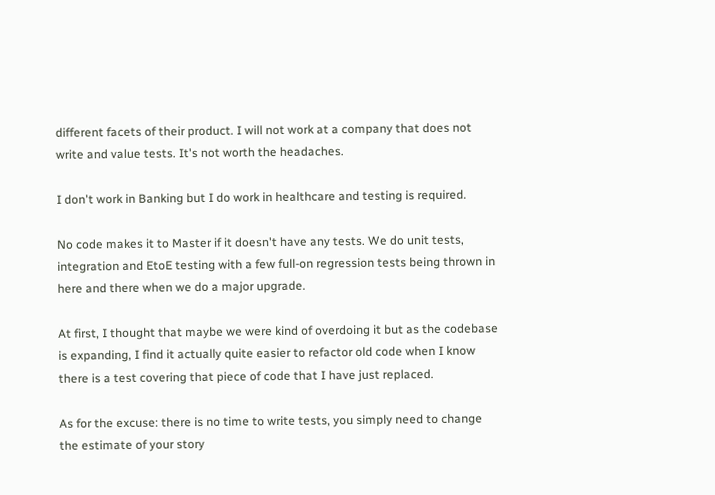different facets of their product. I will not work at a company that does not write and value tests. It's not worth the headaches.

I don't work in Banking but I do work in healthcare and testing is required.

No code makes it to Master if it doesn't have any tests. We do unit tests, integration and EtoE testing with a few full-on regression tests being thrown in here and there when we do a major upgrade.

At first, I thought that maybe we were kind of overdoing it but as the codebase is expanding, I find it actually quite easier to refactor old code when I know there is a test covering that piece of code that I have just replaced.

As for the excuse: there is no time to write tests, you simply need to change the estimate of your story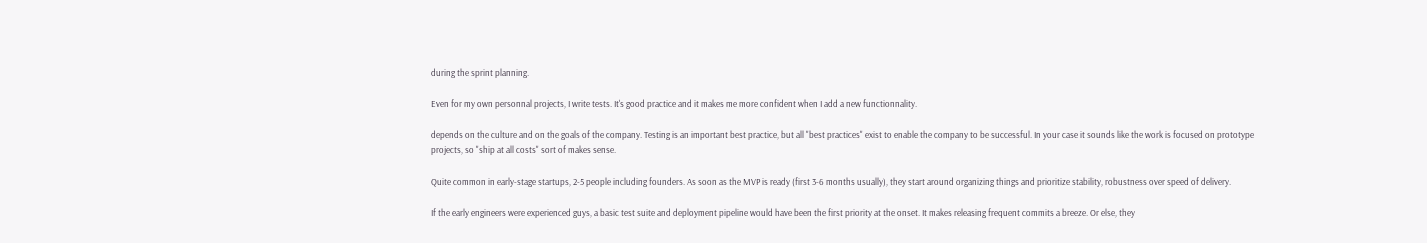during the sprint planning.

Even for my own personnal projects, I write tests. It's good practice and it makes me more confident when I add a new functionnality.

depends on the culture and on the goals of the company. Testing is an important best practice, but all "best practices" exist to enable the company to be successful. In your case it sounds like the work is focused on prototype projects, so "ship at all costs" sort of makes sense.

Quite common in early-stage startups, 2-5 people including founders. As soon as the MVP is ready (first 3-6 months usually), they start around organizing things and prioritize stability, robustness over speed of delivery.

If the early engineers were experienced guys, a basic test suite and deployment pipeline would have been the first priority at the onset. It makes releasing frequent commits a breeze. Or else, they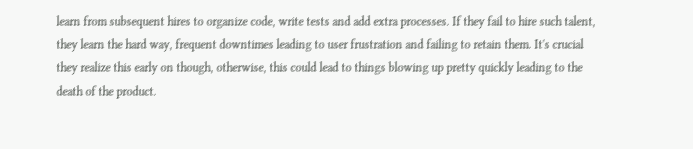learn from subsequent hires to organize code, write tests and add extra processes. If they fail to hire such talent, they learn the hard way, frequent downtimes leading to user frustration and failing to retain them. It's crucial they realize this early on though, otherwise, this could lead to things blowing up pretty quickly leading to the death of the product.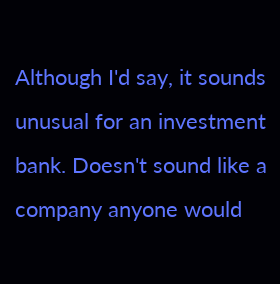Although I'd say, it sounds unusual for an investment bank. Doesn't sound like a company anyone would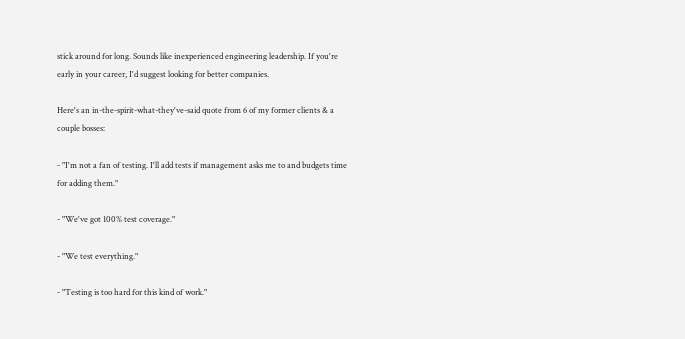stick around for long. Sounds like inexperienced engineering leadership. If you're early in your career, I'd suggest looking for better companies.

Here's an in-the-spirit-what-they've-said quote from 6 of my former clients & a couple bosses:

- "I'm not a fan of testing. I'll add tests if management asks me to and budgets time for adding them."

- "We've got 100% test coverage."

- "We test everything."

- "Testing is too hard for this kind of work."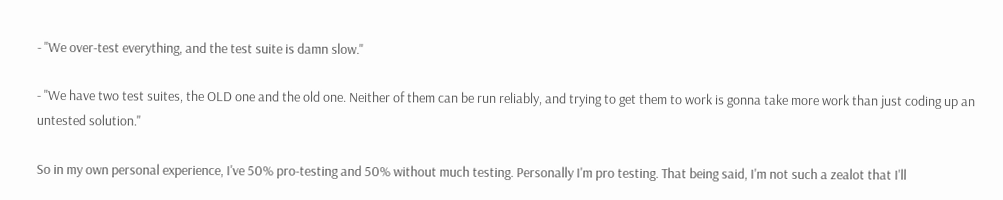- "We over-test everything, and the test suite is damn slow."

- "We have two test suites, the OLD one and the old one. Neither of them can be run reliably, and trying to get them to work is gonna take more work than just coding up an untested solution."

So in my own personal experience, I've 50% pro-testing and 50% without much testing. Personally I'm pro testing. That being said, I'm not such a zealot that I'll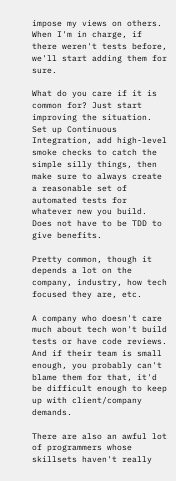impose my views on others. When I'm in charge, if there weren't tests before, we'll start adding them for sure.

What do you care if it is common for? Just start improving the situation. Set up Continuous Integration, add high-level smoke checks to catch the simple silly things, then make sure to always create a reasonable set of automated tests for whatever new you build. Does not have to be TDD to give benefits.

Pretty common, though it depends a lot on the company, industry, how tech focused they are, etc.

A company who doesn't care much about tech won't build tests or have code reviews. And if their team is small enough, you probably can't blame them for that, it'd be difficult enough to keep up with client/company demands.

There are also an awful lot of programmers whose skillsets haven't really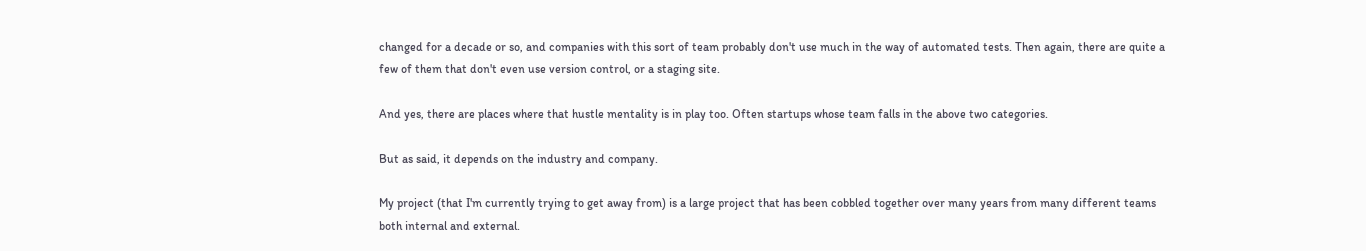changed for a decade or so, and companies with this sort of team probably don't use much in the way of automated tests. Then again, there are quite a few of them that don't even use version control, or a staging site.

And yes, there are places where that hustle mentality is in play too. Often startups whose team falls in the above two categories.

But as said, it depends on the industry and company.

My project (that I'm currently trying to get away from) is a large project that has been cobbled together over many years from many different teams both internal and external.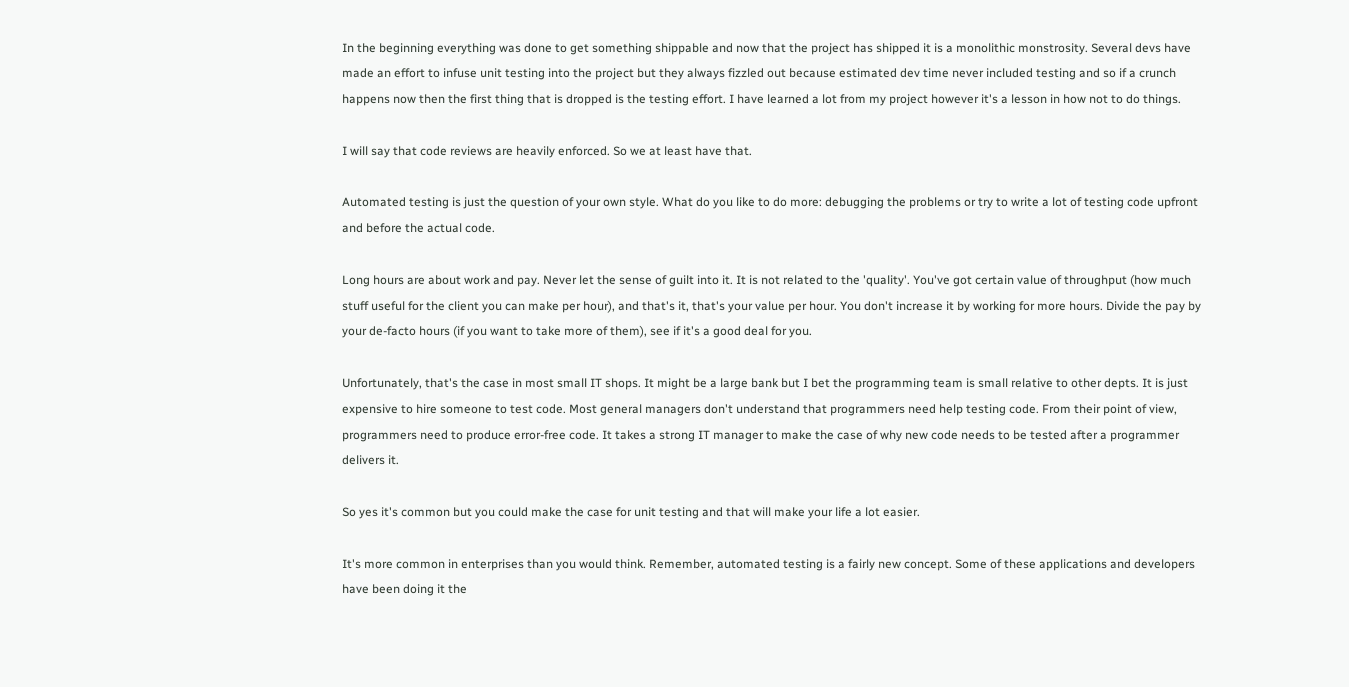In the beginning everything was done to get something shippable and now that the project has shipped it is a monolithic monstrosity. Several devs have made an effort to infuse unit testing into the project but they always fizzled out because estimated dev time never included testing and so if a crunch happens now then the first thing that is dropped is the testing effort. I have learned a lot from my project however it's a lesson in how not to do things.

I will say that code reviews are heavily enforced. So we at least have that.

Automated testing is just the question of your own style. What do you like to do more: debugging the problems or try to write a lot of testing code upfront and before the actual code.

Long hours are about work and pay. Never let the sense of guilt into it. It is not related to the 'quality'. You've got certain value of throughput (how much stuff useful for the client you can make per hour), and that's it, that's your value per hour. You don't increase it by working for more hours. Divide the pay by your de-facto hours (if you want to take more of them), see if it's a good deal for you.

Unfortunately, that's the case in most small IT shops. It might be a large bank but I bet the programming team is small relative to other depts. It is just expensive to hire someone to test code. Most general managers don't understand that programmers need help testing code. From their point of view, programmers need to produce error-free code. It takes a strong IT manager to make the case of why new code needs to be tested after a programmer delivers it.

So yes it's common but you could make the case for unit testing and that will make your life a lot easier.

It's more common in enterprises than you would think. Remember, automated testing is a fairly new concept. Some of these applications and developers have been doing it the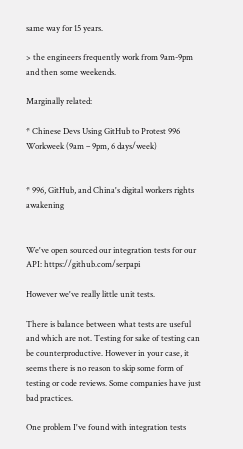same way for 15 years.

> the engineers frequently work from 9am-9pm and then some weekends.

Marginally related:

* Chinese Devs Using GitHub to Protest 996 Workweek (9am – 9pm, 6 days/week)


* 996, GitHub, and China's digital workers rights awakening


We've open sourced our integration tests for our API: https://github.com/serpapi

However we've really little unit tests.

There is balance between what tests are useful and which are not. Testing for sake of testing can be counterproductive. However in your case, it seems there is no reason to skip some form of testing or code reviews. Some companies have just bad practices.

One problem I've found with integration tests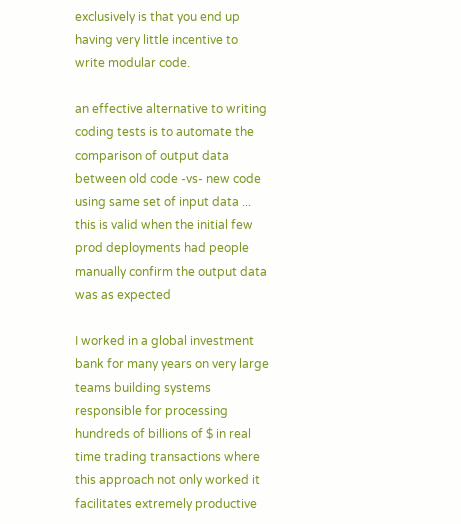exclusively is that you end up having very little incentive to write modular code.

an effective alternative to writing coding tests is to automate the comparison of output data between old code -vs- new code using same set of input data ... this is valid when the initial few prod deployments had people manually confirm the output data was as expected

I worked in a global investment bank for many years on very large teams building systems responsible for processing hundreds of billions of $ in real time trading transactions where this approach not only worked it facilitates extremely productive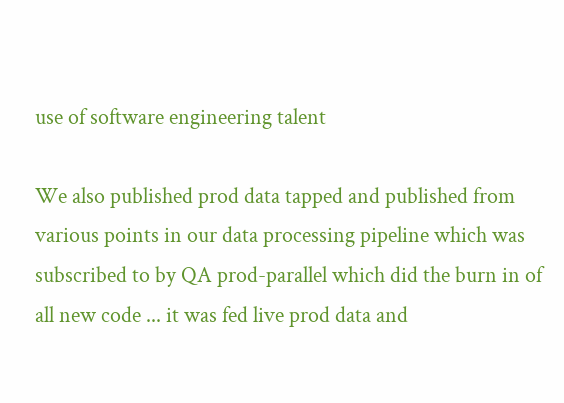use of software engineering talent

We also published prod data tapped and published from various points in our data processing pipeline which was subscribed to by QA prod-parallel which did the burn in of all new code ... it was fed live prod data and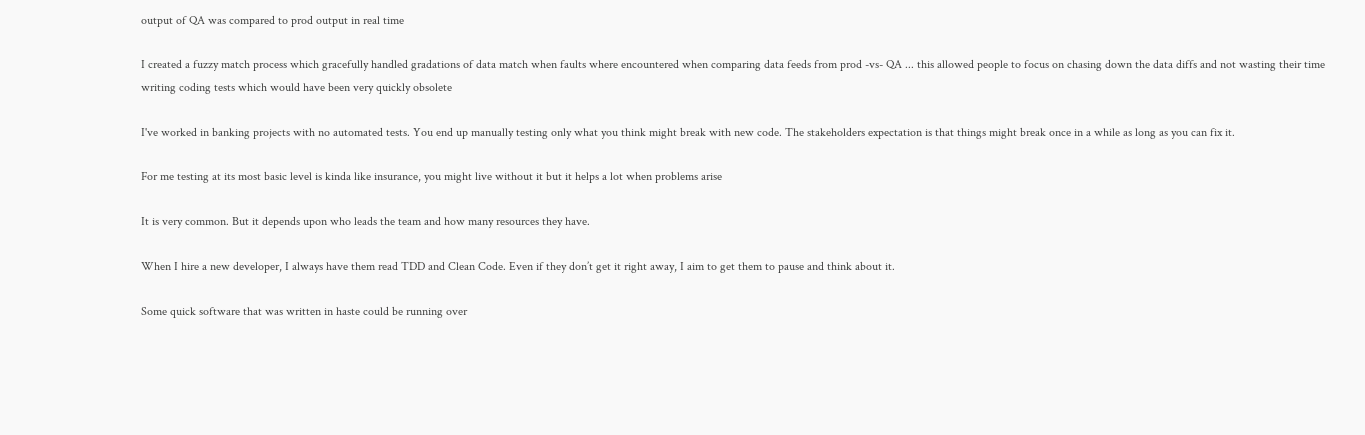output of QA was compared to prod output in real time

I created a fuzzy match process which gracefully handled gradations of data match when faults where encountered when comparing data feeds from prod -vs- QA ... this allowed people to focus on chasing down the data diffs and not wasting their time writing coding tests which would have been very quickly obsolete

I've worked in banking projects with no automated tests. You end up manually testing only what you think might break with new code. The stakeholders expectation is that things might break once in a while as long as you can fix it.

For me testing at its most basic level is kinda like insurance, you might live without it but it helps a lot when problems arise

It is very common. But it depends upon who leads the team and how many resources they have.

When I hire a new developer, I always have them read TDD and Clean Code. Even if they don’t get it right away, I aim to get them to pause and think about it.

Some quick software that was written in haste could be running over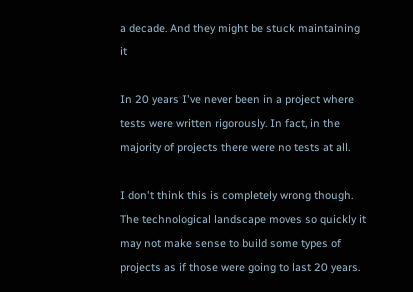a decade. And they might be stuck maintaining it

In 20 years I've never been in a project where tests were written rigorously. In fact, in the majority of projects there were no tests at all.

I don't think this is completely wrong though. The technological landscape moves so quickly it may not make sense to build some types of projects as if those were going to last 20 years.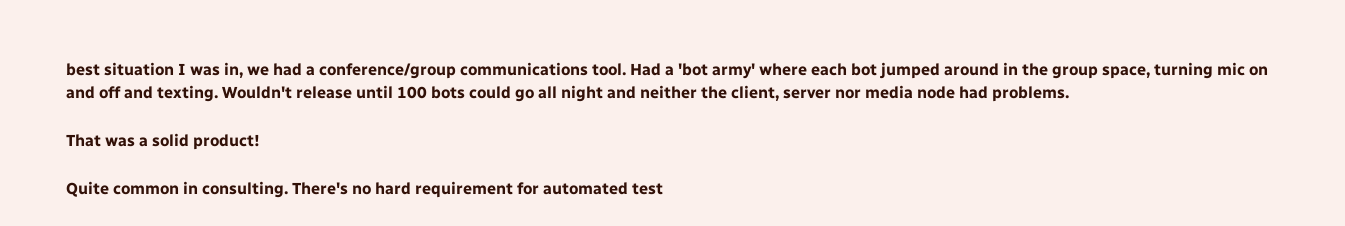best situation I was in, we had a conference/group communications tool. Had a 'bot army' where each bot jumped around in the group space, turning mic on and off and texting. Wouldn't release until 100 bots could go all night and neither the client, server nor media node had problems.

That was a solid product!

Quite common in consulting. There's no hard requirement for automated test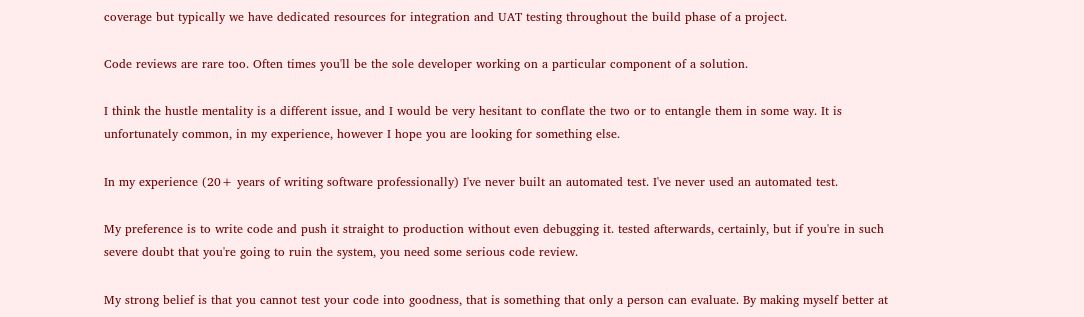coverage but typically we have dedicated resources for integration and UAT testing throughout the build phase of a project.

Code reviews are rare too. Often times you'll be the sole developer working on a particular component of a solution.

I think the hustle mentality is a different issue, and I would be very hesitant to conflate the two or to entangle them in some way. It is unfortunately common, in my experience, however I hope you are looking for something else.

In my experience (20+ years of writing software professionally) I've never built an automated test. I've never used an automated test.

My preference is to write code and push it straight to production without even debugging it. tested afterwards, certainly, but if you're in such severe doubt that you're going to ruin the system, you need some serious code review.

My strong belief is that you cannot test your code into goodness, that is something that only a person can evaluate. By making myself better at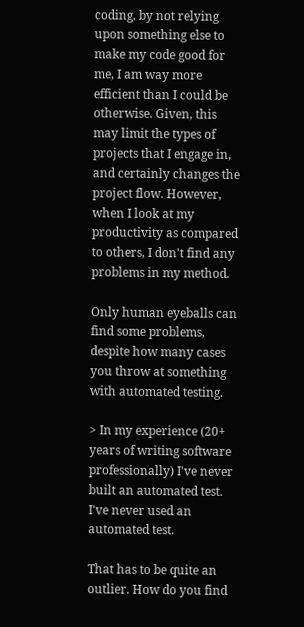coding, by not relying upon something else to make my code good for me, I am way more efficient than I could be otherwise. Given, this may limit the types of projects that I engage in, and certainly changes the project flow. However, when I look at my productivity as compared to others, I don't find any problems in my method.

Only human eyeballs can find some problems, despite how many cases you throw at something with automated testing.

> In my experience (20+ years of writing software professionally) I've never built an automated test. I've never used an automated test.

That has to be quite an outlier. How do you find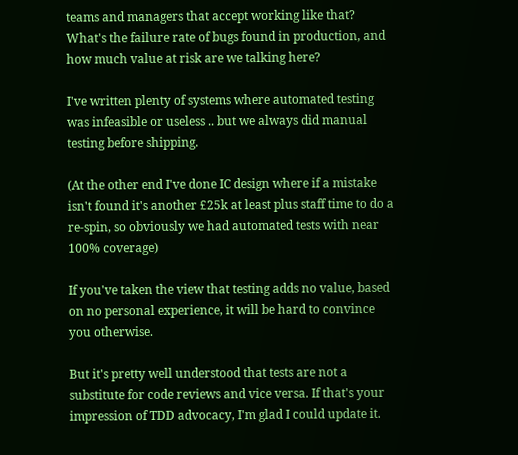teams and managers that accept working like that? What's the failure rate of bugs found in production, and how much value at risk are we talking here?

I've written plenty of systems where automated testing was infeasible or useless .. but we always did manual testing before shipping.

(At the other end I've done IC design where if a mistake isn't found it's another £25k at least plus staff time to do a re-spin, so obviously we had automated tests with near 100% coverage)

If you've taken the view that testing adds no value, based on no personal experience, it will be hard to convince you otherwise.

But it's pretty well understood that tests are not a substitute for code reviews and vice versa. If that's your impression of TDD advocacy, I'm glad I could update it.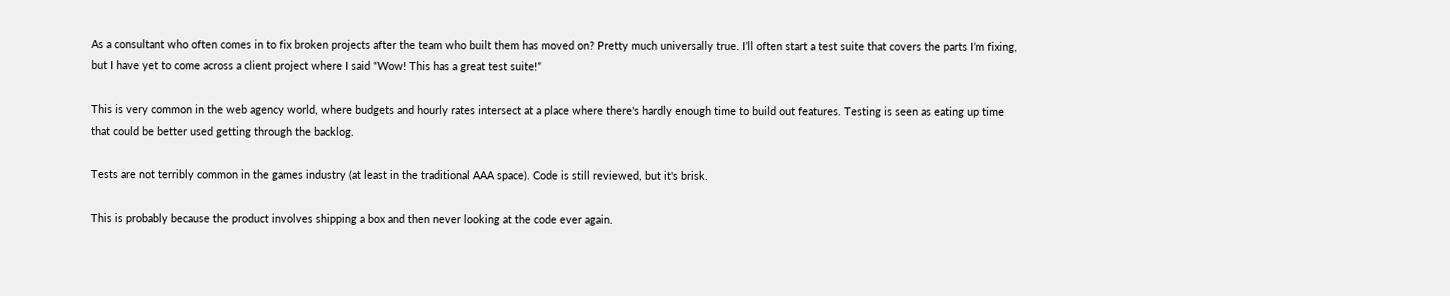As a consultant who often comes in to fix broken projects after the team who built them has moved on? Pretty much universally true. I’ll often start a test suite that covers the parts I’m fixing, but I have yet to come across a client project where I said “Wow! This has a great test suite!”

This is very common in the web agency world, where budgets and hourly rates intersect at a place where there's hardly enough time to build out features. Testing is seen as eating up time that could be better used getting through the backlog.

Tests are not terribly common in the games industry (at least in the traditional AAA space). Code is still reviewed, but it's brisk.

This is probably because the product involves shipping a box and then never looking at the code ever again.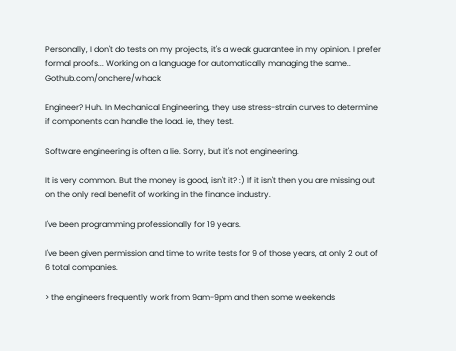Personally, I don't do tests on my projects, it's a weak guarantee in my opinion. I prefer formal proofs... Working on a language for automatically managing the same.. Gothub.com/onchere/whack

Engineer? Huh. In Mechanical Engineering, they use stress-strain curves to determine if components can handle the load. ie, they test.

Software engineering is often a lie. Sorry, but it's not engineering.

It is very common. But the money is good, isn't it? :) If it isn't then you are missing out on the only real benefit of working in the finance industry.

I've been programming professionally for 19 years.

I've been given permission and time to write tests for 9 of those years, at only 2 out of 6 total companies.

> the engineers frequently work from 9am-9pm and then some weekends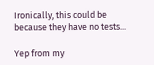Ironically, this could be because they have no tests...

Yep from my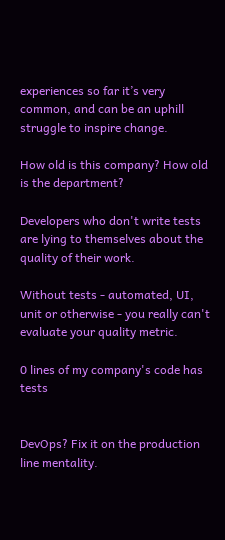experiences so far it’s very common, and can be an uphill struggle to inspire change.

How old is this company? How old is the department?

Developers who don't write tests are lying to themselves about the quality of their work.

Without tests - automated, UI, unit or otherwise - you really can't evaluate your quality metric.

0 lines of my company's code has tests


DevOps? Fix it on the production line mentality.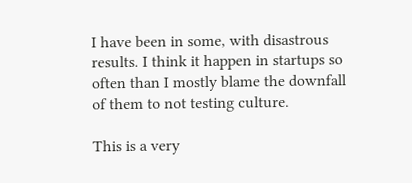I have been in some, with disastrous results. I think it happen in startups so often than I mostly blame the downfall of them to not testing culture.

This is a very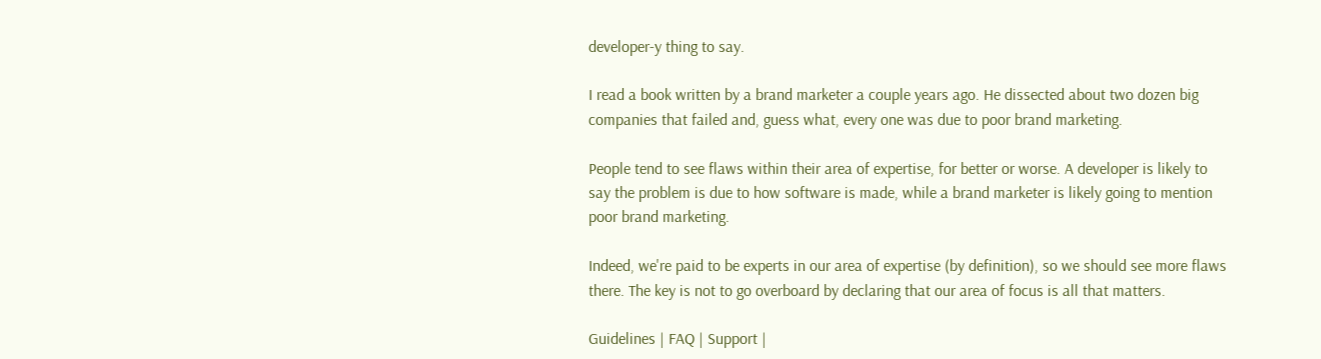developer-y thing to say.

I read a book written by a brand marketer a couple years ago. He dissected about two dozen big companies that failed and, guess what, every one was due to poor brand marketing.

People tend to see flaws within their area of expertise, for better or worse. A developer is likely to say the problem is due to how software is made, while a brand marketer is likely going to mention poor brand marketing.

Indeed, we're paid to be experts in our area of expertise (by definition), so we should see more flaws there. The key is not to go overboard by declaring that our area of focus is all that matters.

Guidelines | FAQ | Support |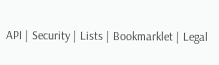API | Security | Lists | Bookmarklet | Legal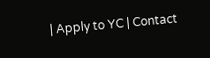| Apply to YC | Contact